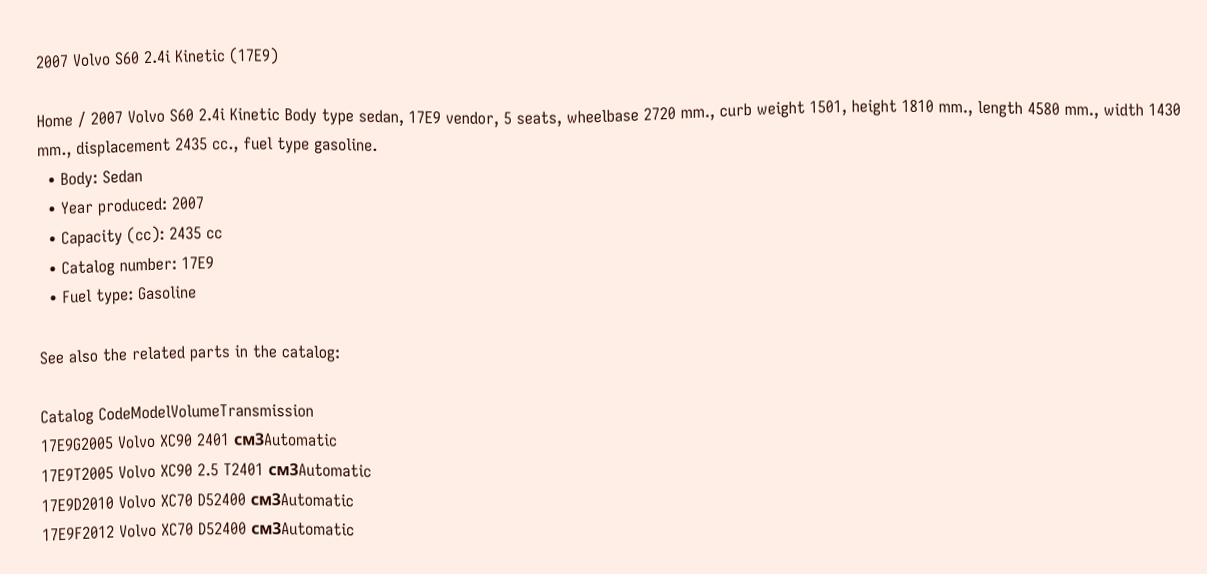2007 Volvo S60 2.4i Kinetic (17E9)

Home / 2007 Volvo S60 2.4i Kinetic Body type sedan, 17E9 vendor, 5 seats, wheelbase 2720 mm., curb weight 1501, height 1810 mm., length 4580 mm., width 1430 mm., displacement 2435 cc., fuel type gasoline.
  • Body: Sedan
  • Year produced: 2007
  • Capacity (cc): 2435 cc
  • Catalog number: 17E9
  • Fuel type: Gasoline

See also the related parts in the catalog:

Catalog CodeModelVolumeTransmission
17E9G2005 Volvo XC90 2401 см3Automatic
17E9T2005 Volvo XC90 2.5 T2401 см3Automatic
17E9D2010 Volvo XC70 D52400 см3Automatic
17E9F2012 Volvo XC70 D52400 см3Automatic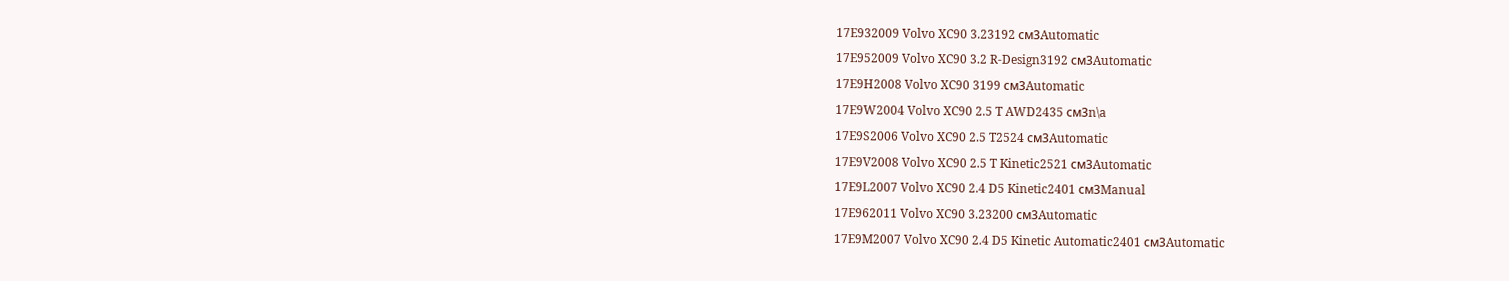17E932009 Volvo XC90 3.23192 см3Automatic
17E952009 Volvo XC90 3.2 R-Design3192 см3Automatic
17E9H2008 Volvo XC90 3199 см3Automatic
17E9W2004 Volvo XC90 2.5 T AWD2435 см3n\a
17E9S2006 Volvo XC90 2.5 T2524 см3Automatic
17E9V2008 Volvo XC90 2.5 T Kinetic2521 см3Automatic
17E9L2007 Volvo XC90 2.4 D5 Kinetic2401 см3Manual
17E962011 Volvo XC90 3.23200 см3Automatic
17E9M2007 Volvo XC90 2.4 D5 Kinetic Automatic2401 см3Automatic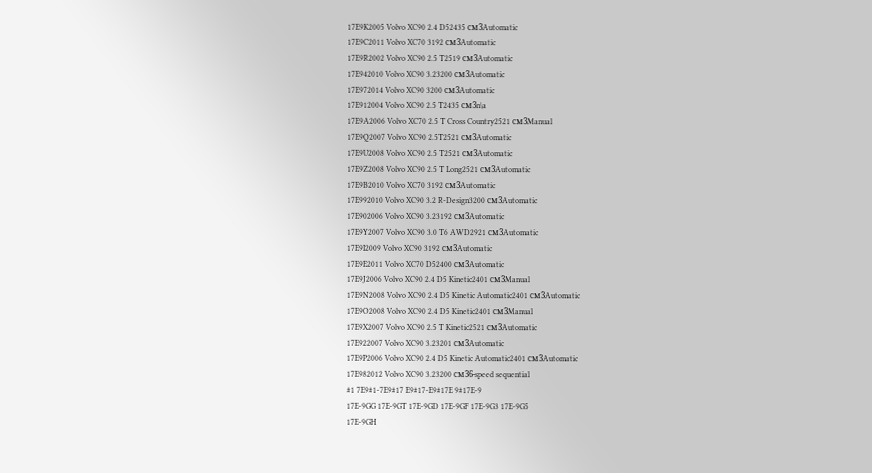17E9K2005 Volvo XC90 2.4 D52435 см3Automatic
17E9C2011 Volvo XC70 3192 см3Automatic
17E9R2002 Volvo XC90 2.5 T2519 см3Automatic
17E942010 Volvo XC90 3.23200 см3Automatic
17E972014 Volvo XC90 3200 см3Automatic
17E912004 Volvo XC90 2.5 T2435 см3n\a
17E9A2006 Volvo XC70 2.5 T Cross Country2521 см3Manual
17E9Q2007 Volvo XC90 2.5T2521 см3Automatic
17E9U2008 Volvo XC90 2.5 T2521 см3Automatic
17E9Z2008 Volvo XC90 2.5 T Long2521 см3Automatic
17E9B2010 Volvo XC70 3192 см3Automatic
17E992010 Volvo XC90 3.2 R-Design3200 см3Automatic
17E902006 Volvo XC90 3.23192 см3Automatic
17E9Y2007 Volvo XC90 3.0 T6 AWD2921 см3Automatic
17E9I2009 Volvo XC90 3192 см3Automatic
17E9E2011 Volvo XC70 D52400 см3Automatic
17E9J2006 Volvo XC90 2.4 D5 Kinetic2401 см3Manual
17E9N2008 Volvo XC90 2.4 D5 Kinetic Automatic2401 см3Automatic
17E9O2008 Volvo XC90 2.4 D5 Kinetic2401 см3Manual
17E9X2007 Volvo XC90 2.5 T Kinetic2521 см3Automatic
17E922007 Volvo XC90 3.23201 см3Automatic
17E9P2006 Volvo XC90 2.4 D5 Kinetic Automatic2401 см3Automatic
17E982012 Volvo XC90 3.23200 см36-speed sequential
#1 7E9#1-7E9#17 E9#17-E9#17E 9#17E-9
17E-9GG 17E-9GT 17E-9GD 17E-9GF 17E-9G3 17E-9G5
17E-9GH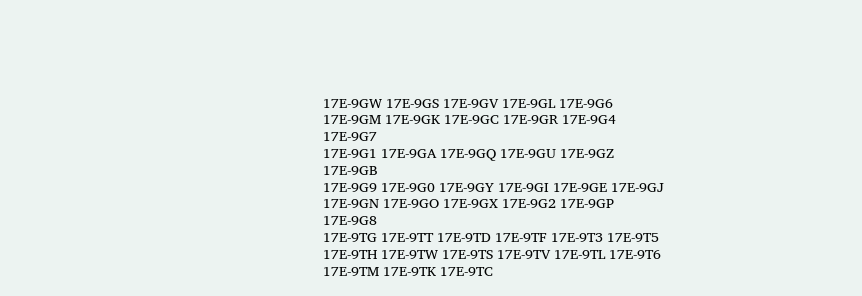17E-9GW 17E-9GS 17E-9GV 17E-9GL 17E-9G6
17E-9GM 17E-9GK 17E-9GC 17E-9GR 17E-9G4 17E-9G7
17E-9G1 17E-9GA 17E-9GQ 17E-9GU 17E-9GZ 17E-9GB
17E-9G9 17E-9G0 17E-9GY 17E-9GI 17E-9GE 17E-9GJ
17E-9GN 17E-9GO 17E-9GX 17E-9G2 17E-9GP 17E-9G8
17E-9TG 17E-9TT 17E-9TD 17E-9TF 17E-9T3 17E-9T5
17E-9TH 17E-9TW 17E-9TS 17E-9TV 17E-9TL 17E-9T6
17E-9TM 17E-9TK 17E-9TC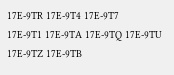17E-9TR 17E-9T4 17E-9T7
17E-9T1 17E-9TA 17E-9TQ 17E-9TU 17E-9TZ 17E-9TB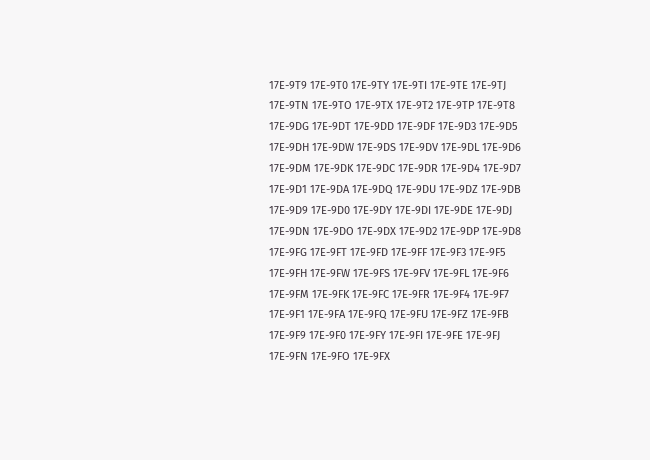17E-9T9 17E-9T0 17E-9TY 17E-9TI 17E-9TE 17E-9TJ
17E-9TN 17E-9TO 17E-9TX 17E-9T2 17E-9TP 17E-9T8
17E-9DG 17E-9DT 17E-9DD 17E-9DF 17E-9D3 17E-9D5
17E-9DH 17E-9DW 17E-9DS 17E-9DV 17E-9DL 17E-9D6
17E-9DM 17E-9DK 17E-9DC 17E-9DR 17E-9D4 17E-9D7
17E-9D1 17E-9DA 17E-9DQ 17E-9DU 17E-9DZ 17E-9DB
17E-9D9 17E-9D0 17E-9DY 17E-9DI 17E-9DE 17E-9DJ
17E-9DN 17E-9DO 17E-9DX 17E-9D2 17E-9DP 17E-9D8
17E-9FG 17E-9FT 17E-9FD 17E-9FF 17E-9F3 17E-9F5
17E-9FH 17E-9FW 17E-9FS 17E-9FV 17E-9FL 17E-9F6
17E-9FM 17E-9FK 17E-9FC 17E-9FR 17E-9F4 17E-9F7
17E-9F1 17E-9FA 17E-9FQ 17E-9FU 17E-9FZ 17E-9FB
17E-9F9 17E-9F0 17E-9FY 17E-9FI 17E-9FE 17E-9FJ
17E-9FN 17E-9FO 17E-9FX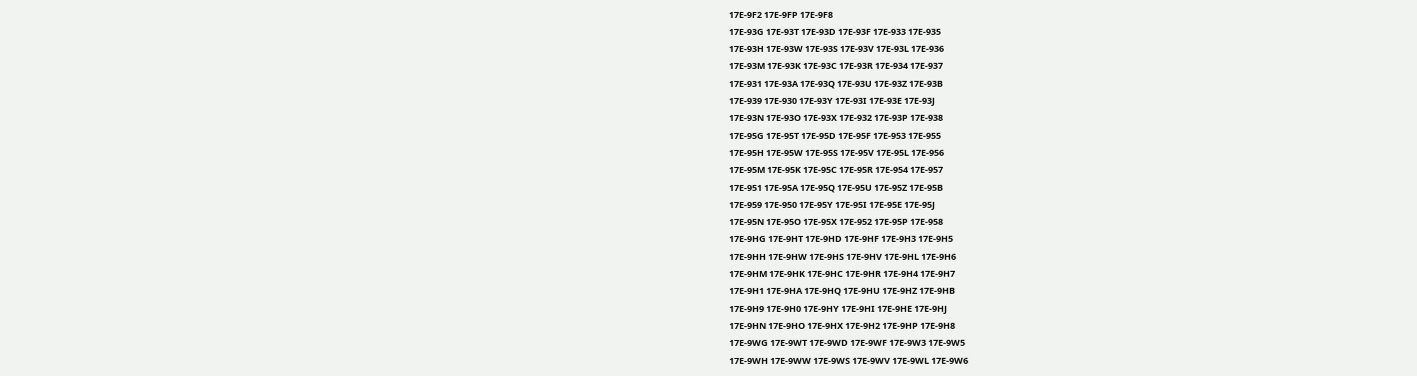17E-9F2 17E-9FP 17E-9F8
17E-93G 17E-93T 17E-93D 17E-93F 17E-933 17E-935
17E-93H 17E-93W 17E-93S 17E-93V 17E-93L 17E-936
17E-93M 17E-93K 17E-93C 17E-93R 17E-934 17E-937
17E-931 17E-93A 17E-93Q 17E-93U 17E-93Z 17E-93B
17E-939 17E-930 17E-93Y 17E-93I 17E-93E 17E-93J
17E-93N 17E-93O 17E-93X 17E-932 17E-93P 17E-938
17E-95G 17E-95T 17E-95D 17E-95F 17E-953 17E-955
17E-95H 17E-95W 17E-95S 17E-95V 17E-95L 17E-956
17E-95M 17E-95K 17E-95C 17E-95R 17E-954 17E-957
17E-951 17E-95A 17E-95Q 17E-95U 17E-95Z 17E-95B
17E-959 17E-950 17E-95Y 17E-95I 17E-95E 17E-95J
17E-95N 17E-95O 17E-95X 17E-952 17E-95P 17E-958
17E-9HG 17E-9HT 17E-9HD 17E-9HF 17E-9H3 17E-9H5
17E-9HH 17E-9HW 17E-9HS 17E-9HV 17E-9HL 17E-9H6
17E-9HM 17E-9HK 17E-9HC 17E-9HR 17E-9H4 17E-9H7
17E-9H1 17E-9HA 17E-9HQ 17E-9HU 17E-9HZ 17E-9HB
17E-9H9 17E-9H0 17E-9HY 17E-9HI 17E-9HE 17E-9HJ
17E-9HN 17E-9HO 17E-9HX 17E-9H2 17E-9HP 17E-9H8
17E-9WG 17E-9WT 17E-9WD 17E-9WF 17E-9W3 17E-9W5
17E-9WH 17E-9WW 17E-9WS 17E-9WV 17E-9WL 17E-9W6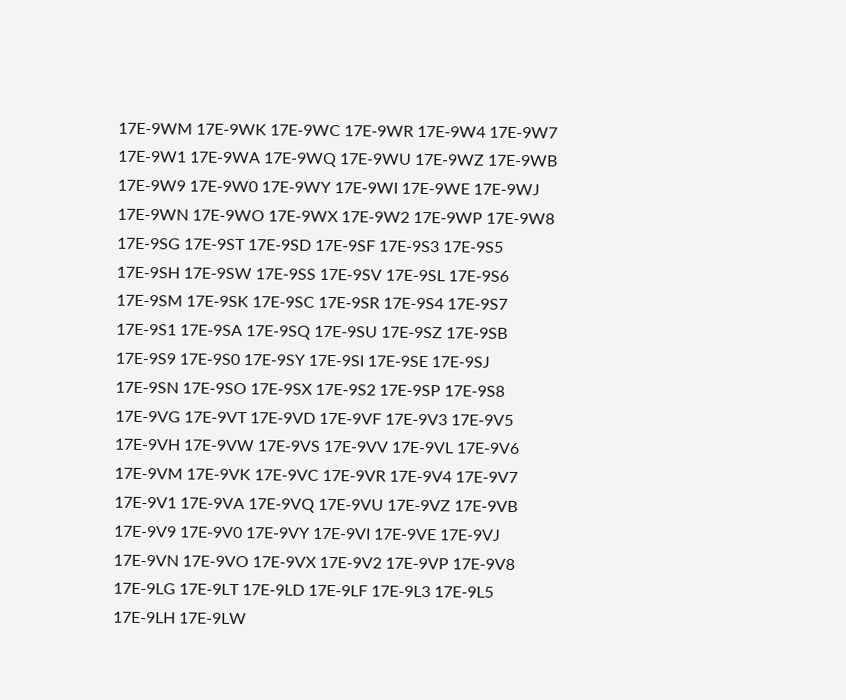17E-9WM 17E-9WK 17E-9WC 17E-9WR 17E-9W4 17E-9W7
17E-9W1 17E-9WA 17E-9WQ 17E-9WU 17E-9WZ 17E-9WB
17E-9W9 17E-9W0 17E-9WY 17E-9WI 17E-9WE 17E-9WJ
17E-9WN 17E-9WO 17E-9WX 17E-9W2 17E-9WP 17E-9W8
17E-9SG 17E-9ST 17E-9SD 17E-9SF 17E-9S3 17E-9S5
17E-9SH 17E-9SW 17E-9SS 17E-9SV 17E-9SL 17E-9S6
17E-9SM 17E-9SK 17E-9SC 17E-9SR 17E-9S4 17E-9S7
17E-9S1 17E-9SA 17E-9SQ 17E-9SU 17E-9SZ 17E-9SB
17E-9S9 17E-9S0 17E-9SY 17E-9SI 17E-9SE 17E-9SJ
17E-9SN 17E-9SO 17E-9SX 17E-9S2 17E-9SP 17E-9S8
17E-9VG 17E-9VT 17E-9VD 17E-9VF 17E-9V3 17E-9V5
17E-9VH 17E-9VW 17E-9VS 17E-9VV 17E-9VL 17E-9V6
17E-9VM 17E-9VK 17E-9VC 17E-9VR 17E-9V4 17E-9V7
17E-9V1 17E-9VA 17E-9VQ 17E-9VU 17E-9VZ 17E-9VB
17E-9V9 17E-9V0 17E-9VY 17E-9VI 17E-9VE 17E-9VJ
17E-9VN 17E-9VO 17E-9VX 17E-9V2 17E-9VP 17E-9V8
17E-9LG 17E-9LT 17E-9LD 17E-9LF 17E-9L3 17E-9L5
17E-9LH 17E-9LW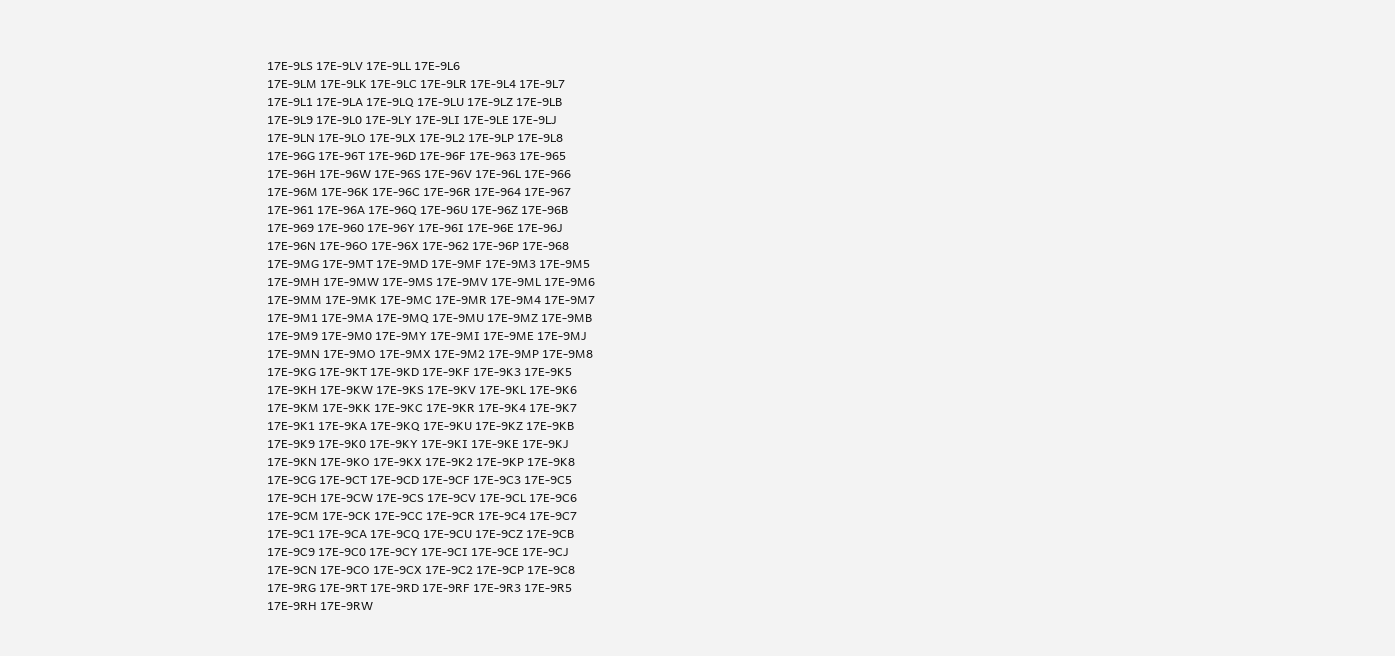17E-9LS 17E-9LV 17E-9LL 17E-9L6
17E-9LM 17E-9LK 17E-9LC 17E-9LR 17E-9L4 17E-9L7
17E-9L1 17E-9LA 17E-9LQ 17E-9LU 17E-9LZ 17E-9LB
17E-9L9 17E-9L0 17E-9LY 17E-9LI 17E-9LE 17E-9LJ
17E-9LN 17E-9LO 17E-9LX 17E-9L2 17E-9LP 17E-9L8
17E-96G 17E-96T 17E-96D 17E-96F 17E-963 17E-965
17E-96H 17E-96W 17E-96S 17E-96V 17E-96L 17E-966
17E-96M 17E-96K 17E-96C 17E-96R 17E-964 17E-967
17E-961 17E-96A 17E-96Q 17E-96U 17E-96Z 17E-96B
17E-969 17E-960 17E-96Y 17E-96I 17E-96E 17E-96J
17E-96N 17E-96O 17E-96X 17E-962 17E-96P 17E-968
17E-9MG 17E-9MT 17E-9MD 17E-9MF 17E-9M3 17E-9M5
17E-9MH 17E-9MW 17E-9MS 17E-9MV 17E-9ML 17E-9M6
17E-9MM 17E-9MK 17E-9MC 17E-9MR 17E-9M4 17E-9M7
17E-9M1 17E-9MA 17E-9MQ 17E-9MU 17E-9MZ 17E-9MB
17E-9M9 17E-9M0 17E-9MY 17E-9MI 17E-9ME 17E-9MJ
17E-9MN 17E-9MO 17E-9MX 17E-9M2 17E-9MP 17E-9M8
17E-9KG 17E-9KT 17E-9KD 17E-9KF 17E-9K3 17E-9K5
17E-9KH 17E-9KW 17E-9KS 17E-9KV 17E-9KL 17E-9K6
17E-9KM 17E-9KK 17E-9KC 17E-9KR 17E-9K4 17E-9K7
17E-9K1 17E-9KA 17E-9KQ 17E-9KU 17E-9KZ 17E-9KB
17E-9K9 17E-9K0 17E-9KY 17E-9KI 17E-9KE 17E-9KJ
17E-9KN 17E-9KO 17E-9KX 17E-9K2 17E-9KP 17E-9K8
17E-9CG 17E-9CT 17E-9CD 17E-9CF 17E-9C3 17E-9C5
17E-9CH 17E-9CW 17E-9CS 17E-9CV 17E-9CL 17E-9C6
17E-9CM 17E-9CK 17E-9CC 17E-9CR 17E-9C4 17E-9C7
17E-9C1 17E-9CA 17E-9CQ 17E-9CU 17E-9CZ 17E-9CB
17E-9C9 17E-9C0 17E-9CY 17E-9CI 17E-9CE 17E-9CJ
17E-9CN 17E-9CO 17E-9CX 17E-9C2 17E-9CP 17E-9C8
17E-9RG 17E-9RT 17E-9RD 17E-9RF 17E-9R3 17E-9R5
17E-9RH 17E-9RW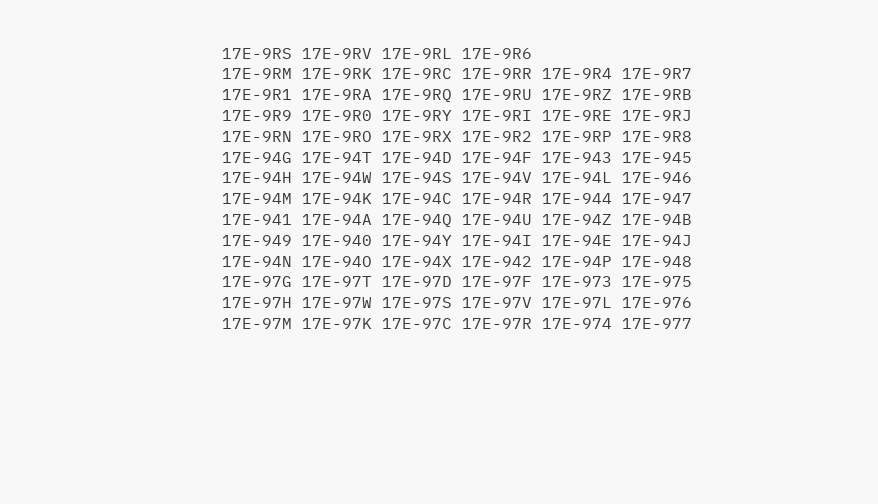17E-9RS 17E-9RV 17E-9RL 17E-9R6
17E-9RM 17E-9RK 17E-9RC 17E-9RR 17E-9R4 17E-9R7
17E-9R1 17E-9RA 17E-9RQ 17E-9RU 17E-9RZ 17E-9RB
17E-9R9 17E-9R0 17E-9RY 17E-9RI 17E-9RE 17E-9RJ
17E-9RN 17E-9RO 17E-9RX 17E-9R2 17E-9RP 17E-9R8
17E-94G 17E-94T 17E-94D 17E-94F 17E-943 17E-945
17E-94H 17E-94W 17E-94S 17E-94V 17E-94L 17E-946
17E-94M 17E-94K 17E-94C 17E-94R 17E-944 17E-947
17E-941 17E-94A 17E-94Q 17E-94U 17E-94Z 17E-94B
17E-949 17E-940 17E-94Y 17E-94I 17E-94E 17E-94J
17E-94N 17E-94O 17E-94X 17E-942 17E-94P 17E-948
17E-97G 17E-97T 17E-97D 17E-97F 17E-973 17E-975
17E-97H 17E-97W 17E-97S 17E-97V 17E-97L 17E-976
17E-97M 17E-97K 17E-97C 17E-97R 17E-974 17E-977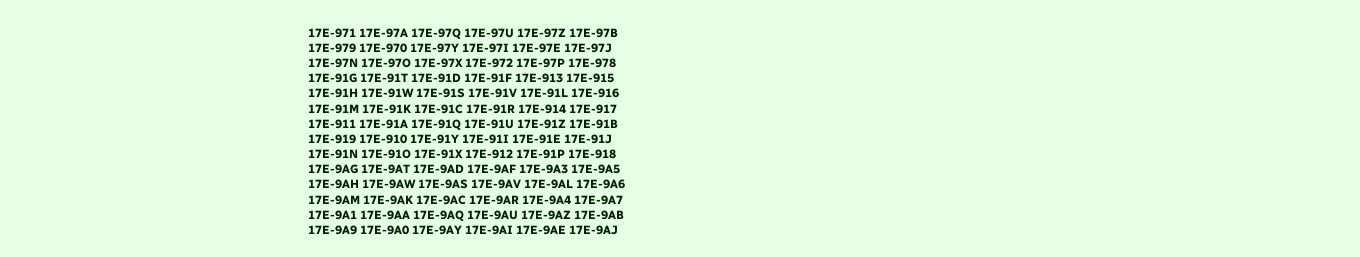17E-971 17E-97A 17E-97Q 17E-97U 17E-97Z 17E-97B
17E-979 17E-970 17E-97Y 17E-97I 17E-97E 17E-97J
17E-97N 17E-97O 17E-97X 17E-972 17E-97P 17E-978
17E-91G 17E-91T 17E-91D 17E-91F 17E-913 17E-915
17E-91H 17E-91W 17E-91S 17E-91V 17E-91L 17E-916
17E-91M 17E-91K 17E-91C 17E-91R 17E-914 17E-917
17E-911 17E-91A 17E-91Q 17E-91U 17E-91Z 17E-91B
17E-919 17E-910 17E-91Y 17E-91I 17E-91E 17E-91J
17E-91N 17E-91O 17E-91X 17E-912 17E-91P 17E-918
17E-9AG 17E-9AT 17E-9AD 17E-9AF 17E-9A3 17E-9A5
17E-9AH 17E-9AW 17E-9AS 17E-9AV 17E-9AL 17E-9A6
17E-9AM 17E-9AK 17E-9AC 17E-9AR 17E-9A4 17E-9A7
17E-9A1 17E-9AA 17E-9AQ 17E-9AU 17E-9AZ 17E-9AB
17E-9A9 17E-9A0 17E-9AY 17E-9AI 17E-9AE 17E-9AJ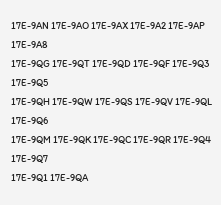17E-9AN 17E-9AO 17E-9AX 17E-9A2 17E-9AP 17E-9A8
17E-9QG 17E-9QT 17E-9QD 17E-9QF 17E-9Q3 17E-9Q5
17E-9QH 17E-9QW 17E-9QS 17E-9QV 17E-9QL 17E-9Q6
17E-9QM 17E-9QK 17E-9QC 17E-9QR 17E-9Q4 17E-9Q7
17E-9Q1 17E-9QA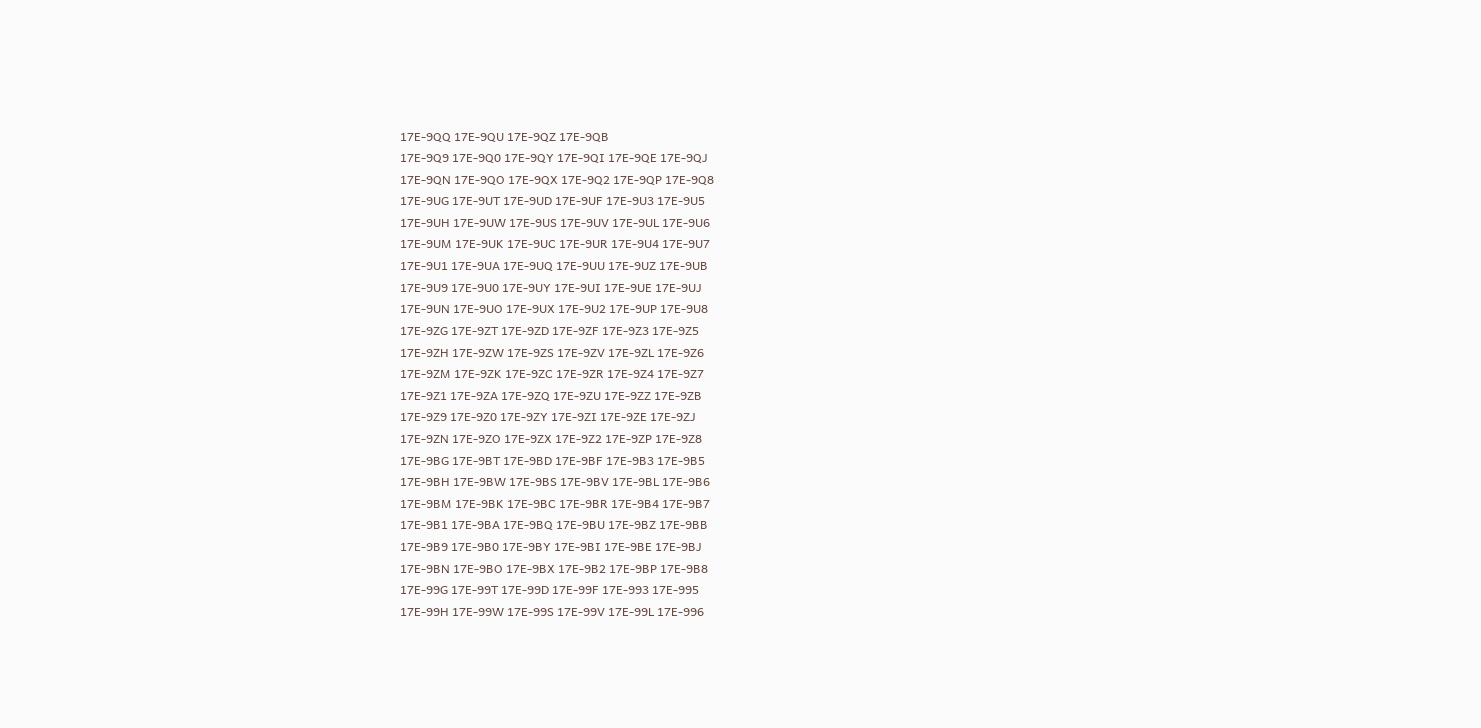17E-9QQ 17E-9QU 17E-9QZ 17E-9QB
17E-9Q9 17E-9Q0 17E-9QY 17E-9QI 17E-9QE 17E-9QJ
17E-9QN 17E-9QO 17E-9QX 17E-9Q2 17E-9QP 17E-9Q8
17E-9UG 17E-9UT 17E-9UD 17E-9UF 17E-9U3 17E-9U5
17E-9UH 17E-9UW 17E-9US 17E-9UV 17E-9UL 17E-9U6
17E-9UM 17E-9UK 17E-9UC 17E-9UR 17E-9U4 17E-9U7
17E-9U1 17E-9UA 17E-9UQ 17E-9UU 17E-9UZ 17E-9UB
17E-9U9 17E-9U0 17E-9UY 17E-9UI 17E-9UE 17E-9UJ
17E-9UN 17E-9UO 17E-9UX 17E-9U2 17E-9UP 17E-9U8
17E-9ZG 17E-9ZT 17E-9ZD 17E-9ZF 17E-9Z3 17E-9Z5
17E-9ZH 17E-9ZW 17E-9ZS 17E-9ZV 17E-9ZL 17E-9Z6
17E-9ZM 17E-9ZK 17E-9ZC 17E-9ZR 17E-9Z4 17E-9Z7
17E-9Z1 17E-9ZA 17E-9ZQ 17E-9ZU 17E-9ZZ 17E-9ZB
17E-9Z9 17E-9Z0 17E-9ZY 17E-9ZI 17E-9ZE 17E-9ZJ
17E-9ZN 17E-9ZO 17E-9ZX 17E-9Z2 17E-9ZP 17E-9Z8
17E-9BG 17E-9BT 17E-9BD 17E-9BF 17E-9B3 17E-9B5
17E-9BH 17E-9BW 17E-9BS 17E-9BV 17E-9BL 17E-9B6
17E-9BM 17E-9BK 17E-9BC 17E-9BR 17E-9B4 17E-9B7
17E-9B1 17E-9BA 17E-9BQ 17E-9BU 17E-9BZ 17E-9BB
17E-9B9 17E-9B0 17E-9BY 17E-9BI 17E-9BE 17E-9BJ
17E-9BN 17E-9BO 17E-9BX 17E-9B2 17E-9BP 17E-9B8
17E-99G 17E-99T 17E-99D 17E-99F 17E-993 17E-995
17E-99H 17E-99W 17E-99S 17E-99V 17E-99L 17E-996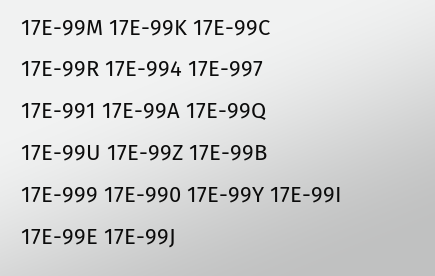17E-99M 17E-99K 17E-99C 17E-99R 17E-994 17E-997
17E-991 17E-99A 17E-99Q 17E-99U 17E-99Z 17E-99B
17E-999 17E-990 17E-99Y 17E-99I 17E-99E 17E-99J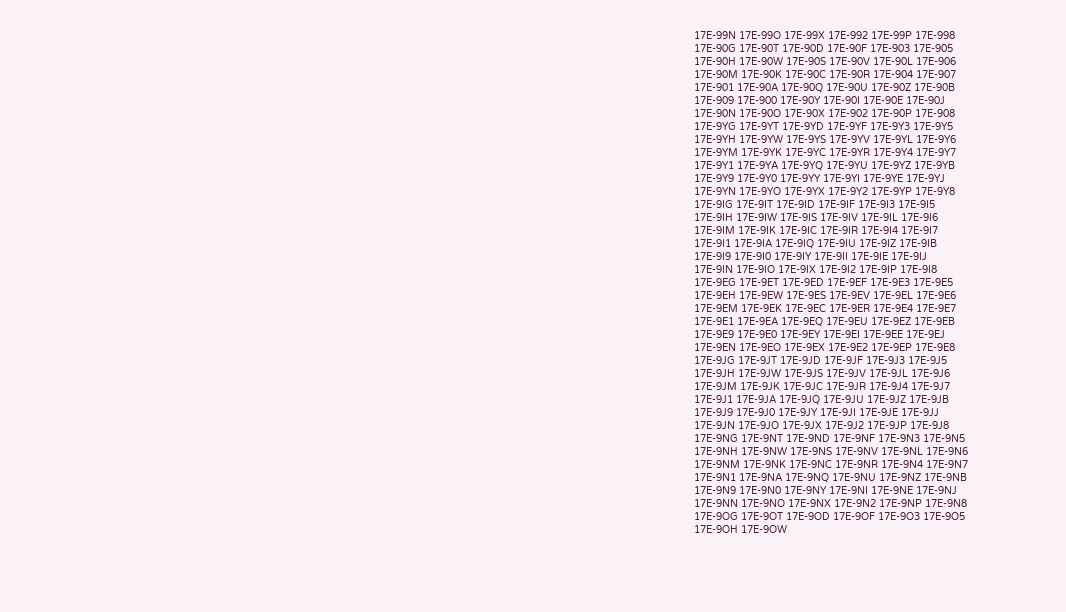17E-99N 17E-99O 17E-99X 17E-992 17E-99P 17E-998
17E-90G 17E-90T 17E-90D 17E-90F 17E-903 17E-905
17E-90H 17E-90W 17E-90S 17E-90V 17E-90L 17E-906
17E-90M 17E-90K 17E-90C 17E-90R 17E-904 17E-907
17E-901 17E-90A 17E-90Q 17E-90U 17E-90Z 17E-90B
17E-909 17E-900 17E-90Y 17E-90I 17E-90E 17E-90J
17E-90N 17E-90O 17E-90X 17E-902 17E-90P 17E-908
17E-9YG 17E-9YT 17E-9YD 17E-9YF 17E-9Y3 17E-9Y5
17E-9YH 17E-9YW 17E-9YS 17E-9YV 17E-9YL 17E-9Y6
17E-9YM 17E-9YK 17E-9YC 17E-9YR 17E-9Y4 17E-9Y7
17E-9Y1 17E-9YA 17E-9YQ 17E-9YU 17E-9YZ 17E-9YB
17E-9Y9 17E-9Y0 17E-9YY 17E-9YI 17E-9YE 17E-9YJ
17E-9YN 17E-9YO 17E-9YX 17E-9Y2 17E-9YP 17E-9Y8
17E-9IG 17E-9IT 17E-9ID 17E-9IF 17E-9I3 17E-9I5
17E-9IH 17E-9IW 17E-9IS 17E-9IV 17E-9IL 17E-9I6
17E-9IM 17E-9IK 17E-9IC 17E-9IR 17E-9I4 17E-9I7
17E-9I1 17E-9IA 17E-9IQ 17E-9IU 17E-9IZ 17E-9IB
17E-9I9 17E-9I0 17E-9IY 17E-9II 17E-9IE 17E-9IJ
17E-9IN 17E-9IO 17E-9IX 17E-9I2 17E-9IP 17E-9I8
17E-9EG 17E-9ET 17E-9ED 17E-9EF 17E-9E3 17E-9E5
17E-9EH 17E-9EW 17E-9ES 17E-9EV 17E-9EL 17E-9E6
17E-9EM 17E-9EK 17E-9EC 17E-9ER 17E-9E4 17E-9E7
17E-9E1 17E-9EA 17E-9EQ 17E-9EU 17E-9EZ 17E-9EB
17E-9E9 17E-9E0 17E-9EY 17E-9EI 17E-9EE 17E-9EJ
17E-9EN 17E-9EO 17E-9EX 17E-9E2 17E-9EP 17E-9E8
17E-9JG 17E-9JT 17E-9JD 17E-9JF 17E-9J3 17E-9J5
17E-9JH 17E-9JW 17E-9JS 17E-9JV 17E-9JL 17E-9J6
17E-9JM 17E-9JK 17E-9JC 17E-9JR 17E-9J4 17E-9J7
17E-9J1 17E-9JA 17E-9JQ 17E-9JU 17E-9JZ 17E-9JB
17E-9J9 17E-9J0 17E-9JY 17E-9JI 17E-9JE 17E-9JJ
17E-9JN 17E-9JO 17E-9JX 17E-9J2 17E-9JP 17E-9J8
17E-9NG 17E-9NT 17E-9ND 17E-9NF 17E-9N3 17E-9N5
17E-9NH 17E-9NW 17E-9NS 17E-9NV 17E-9NL 17E-9N6
17E-9NM 17E-9NK 17E-9NC 17E-9NR 17E-9N4 17E-9N7
17E-9N1 17E-9NA 17E-9NQ 17E-9NU 17E-9NZ 17E-9NB
17E-9N9 17E-9N0 17E-9NY 17E-9NI 17E-9NE 17E-9NJ
17E-9NN 17E-9NO 17E-9NX 17E-9N2 17E-9NP 17E-9N8
17E-9OG 17E-9OT 17E-9OD 17E-9OF 17E-9O3 17E-9O5
17E-9OH 17E-9OW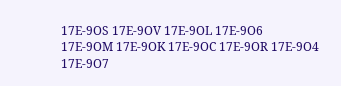17E-9OS 17E-9OV 17E-9OL 17E-9O6
17E-9OM 17E-9OK 17E-9OC 17E-9OR 17E-9O4 17E-9O7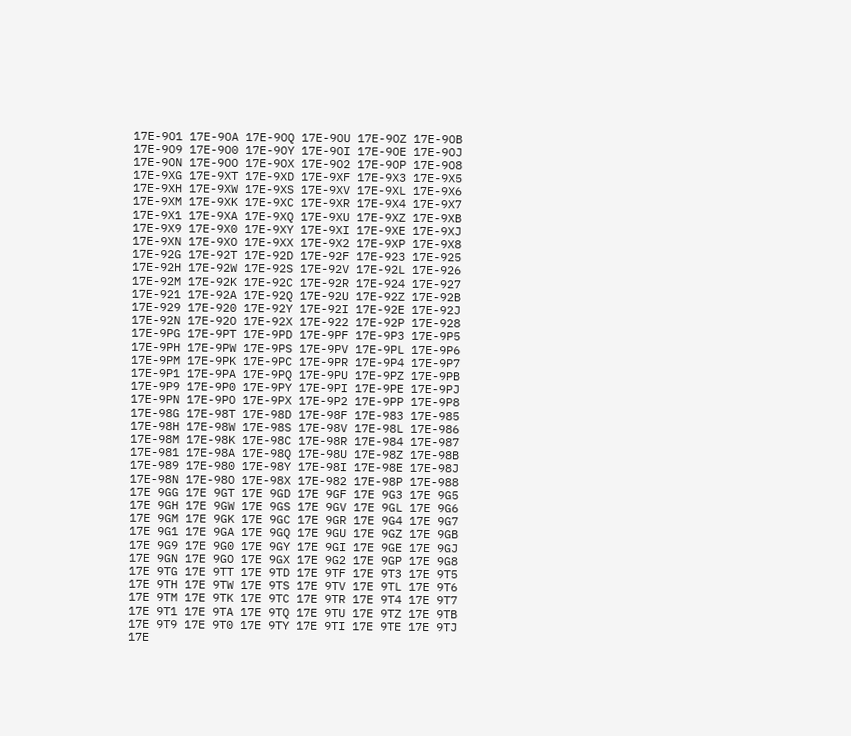17E-9O1 17E-9OA 17E-9OQ 17E-9OU 17E-9OZ 17E-9OB
17E-9O9 17E-9O0 17E-9OY 17E-9OI 17E-9OE 17E-9OJ
17E-9ON 17E-9OO 17E-9OX 17E-9O2 17E-9OP 17E-9O8
17E-9XG 17E-9XT 17E-9XD 17E-9XF 17E-9X3 17E-9X5
17E-9XH 17E-9XW 17E-9XS 17E-9XV 17E-9XL 17E-9X6
17E-9XM 17E-9XK 17E-9XC 17E-9XR 17E-9X4 17E-9X7
17E-9X1 17E-9XA 17E-9XQ 17E-9XU 17E-9XZ 17E-9XB
17E-9X9 17E-9X0 17E-9XY 17E-9XI 17E-9XE 17E-9XJ
17E-9XN 17E-9XO 17E-9XX 17E-9X2 17E-9XP 17E-9X8
17E-92G 17E-92T 17E-92D 17E-92F 17E-923 17E-925
17E-92H 17E-92W 17E-92S 17E-92V 17E-92L 17E-926
17E-92M 17E-92K 17E-92C 17E-92R 17E-924 17E-927
17E-921 17E-92A 17E-92Q 17E-92U 17E-92Z 17E-92B
17E-929 17E-920 17E-92Y 17E-92I 17E-92E 17E-92J
17E-92N 17E-92O 17E-92X 17E-922 17E-92P 17E-928
17E-9PG 17E-9PT 17E-9PD 17E-9PF 17E-9P3 17E-9P5
17E-9PH 17E-9PW 17E-9PS 17E-9PV 17E-9PL 17E-9P6
17E-9PM 17E-9PK 17E-9PC 17E-9PR 17E-9P4 17E-9P7
17E-9P1 17E-9PA 17E-9PQ 17E-9PU 17E-9PZ 17E-9PB
17E-9P9 17E-9P0 17E-9PY 17E-9PI 17E-9PE 17E-9PJ
17E-9PN 17E-9PO 17E-9PX 17E-9P2 17E-9PP 17E-9P8
17E-98G 17E-98T 17E-98D 17E-98F 17E-983 17E-985
17E-98H 17E-98W 17E-98S 17E-98V 17E-98L 17E-986
17E-98M 17E-98K 17E-98C 17E-98R 17E-984 17E-987
17E-981 17E-98A 17E-98Q 17E-98U 17E-98Z 17E-98B
17E-989 17E-980 17E-98Y 17E-98I 17E-98E 17E-98J
17E-98N 17E-98O 17E-98X 17E-982 17E-98P 17E-988
17E 9GG 17E 9GT 17E 9GD 17E 9GF 17E 9G3 17E 9G5
17E 9GH 17E 9GW 17E 9GS 17E 9GV 17E 9GL 17E 9G6
17E 9GM 17E 9GK 17E 9GC 17E 9GR 17E 9G4 17E 9G7
17E 9G1 17E 9GA 17E 9GQ 17E 9GU 17E 9GZ 17E 9GB
17E 9G9 17E 9G0 17E 9GY 17E 9GI 17E 9GE 17E 9GJ
17E 9GN 17E 9GO 17E 9GX 17E 9G2 17E 9GP 17E 9G8
17E 9TG 17E 9TT 17E 9TD 17E 9TF 17E 9T3 17E 9T5
17E 9TH 17E 9TW 17E 9TS 17E 9TV 17E 9TL 17E 9T6
17E 9TM 17E 9TK 17E 9TC 17E 9TR 17E 9T4 17E 9T7
17E 9T1 17E 9TA 17E 9TQ 17E 9TU 17E 9TZ 17E 9TB
17E 9T9 17E 9T0 17E 9TY 17E 9TI 17E 9TE 17E 9TJ
17E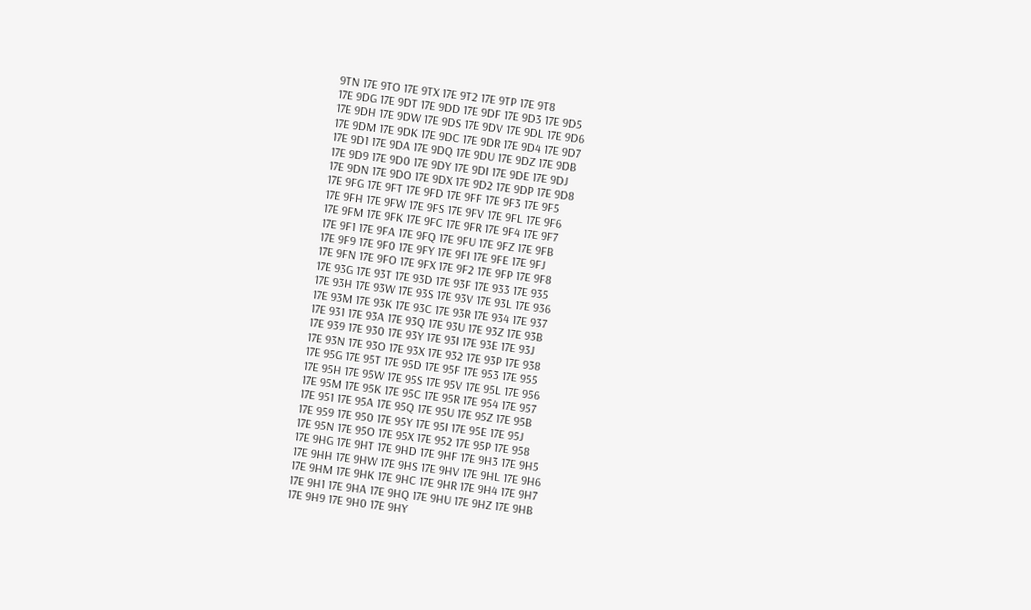9TN 17E 9TO 17E 9TX 17E 9T2 17E 9TP 17E 9T8
17E 9DG 17E 9DT 17E 9DD 17E 9DF 17E 9D3 17E 9D5
17E 9DH 17E 9DW 17E 9DS 17E 9DV 17E 9DL 17E 9D6
17E 9DM 17E 9DK 17E 9DC 17E 9DR 17E 9D4 17E 9D7
17E 9D1 17E 9DA 17E 9DQ 17E 9DU 17E 9DZ 17E 9DB
17E 9D9 17E 9D0 17E 9DY 17E 9DI 17E 9DE 17E 9DJ
17E 9DN 17E 9DO 17E 9DX 17E 9D2 17E 9DP 17E 9D8
17E 9FG 17E 9FT 17E 9FD 17E 9FF 17E 9F3 17E 9F5
17E 9FH 17E 9FW 17E 9FS 17E 9FV 17E 9FL 17E 9F6
17E 9FM 17E 9FK 17E 9FC 17E 9FR 17E 9F4 17E 9F7
17E 9F1 17E 9FA 17E 9FQ 17E 9FU 17E 9FZ 17E 9FB
17E 9F9 17E 9F0 17E 9FY 17E 9FI 17E 9FE 17E 9FJ
17E 9FN 17E 9FO 17E 9FX 17E 9F2 17E 9FP 17E 9F8
17E 93G 17E 93T 17E 93D 17E 93F 17E 933 17E 935
17E 93H 17E 93W 17E 93S 17E 93V 17E 93L 17E 936
17E 93M 17E 93K 17E 93C 17E 93R 17E 934 17E 937
17E 931 17E 93A 17E 93Q 17E 93U 17E 93Z 17E 93B
17E 939 17E 930 17E 93Y 17E 93I 17E 93E 17E 93J
17E 93N 17E 93O 17E 93X 17E 932 17E 93P 17E 938
17E 95G 17E 95T 17E 95D 17E 95F 17E 953 17E 955
17E 95H 17E 95W 17E 95S 17E 95V 17E 95L 17E 956
17E 95M 17E 95K 17E 95C 17E 95R 17E 954 17E 957
17E 951 17E 95A 17E 95Q 17E 95U 17E 95Z 17E 95B
17E 959 17E 950 17E 95Y 17E 95I 17E 95E 17E 95J
17E 95N 17E 95O 17E 95X 17E 952 17E 95P 17E 958
17E 9HG 17E 9HT 17E 9HD 17E 9HF 17E 9H3 17E 9H5
17E 9HH 17E 9HW 17E 9HS 17E 9HV 17E 9HL 17E 9H6
17E 9HM 17E 9HK 17E 9HC 17E 9HR 17E 9H4 17E 9H7
17E 9H1 17E 9HA 17E 9HQ 17E 9HU 17E 9HZ 17E 9HB
17E 9H9 17E 9H0 17E 9HY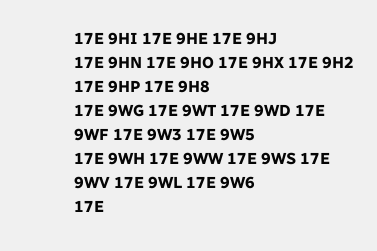17E 9HI 17E 9HE 17E 9HJ
17E 9HN 17E 9HO 17E 9HX 17E 9H2 17E 9HP 17E 9H8
17E 9WG 17E 9WT 17E 9WD 17E 9WF 17E 9W3 17E 9W5
17E 9WH 17E 9WW 17E 9WS 17E 9WV 17E 9WL 17E 9W6
17E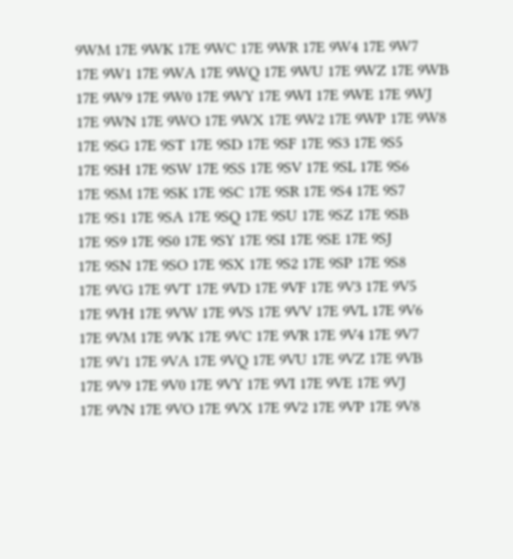9WM 17E 9WK 17E 9WC 17E 9WR 17E 9W4 17E 9W7
17E 9W1 17E 9WA 17E 9WQ 17E 9WU 17E 9WZ 17E 9WB
17E 9W9 17E 9W0 17E 9WY 17E 9WI 17E 9WE 17E 9WJ
17E 9WN 17E 9WO 17E 9WX 17E 9W2 17E 9WP 17E 9W8
17E 9SG 17E 9ST 17E 9SD 17E 9SF 17E 9S3 17E 9S5
17E 9SH 17E 9SW 17E 9SS 17E 9SV 17E 9SL 17E 9S6
17E 9SM 17E 9SK 17E 9SC 17E 9SR 17E 9S4 17E 9S7
17E 9S1 17E 9SA 17E 9SQ 17E 9SU 17E 9SZ 17E 9SB
17E 9S9 17E 9S0 17E 9SY 17E 9SI 17E 9SE 17E 9SJ
17E 9SN 17E 9SO 17E 9SX 17E 9S2 17E 9SP 17E 9S8
17E 9VG 17E 9VT 17E 9VD 17E 9VF 17E 9V3 17E 9V5
17E 9VH 17E 9VW 17E 9VS 17E 9VV 17E 9VL 17E 9V6
17E 9VM 17E 9VK 17E 9VC 17E 9VR 17E 9V4 17E 9V7
17E 9V1 17E 9VA 17E 9VQ 17E 9VU 17E 9VZ 17E 9VB
17E 9V9 17E 9V0 17E 9VY 17E 9VI 17E 9VE 17E 9VJ
17E 9VN 17E 9VO 17E 9VX 17E 9V2 17E 9VP 17E 9V8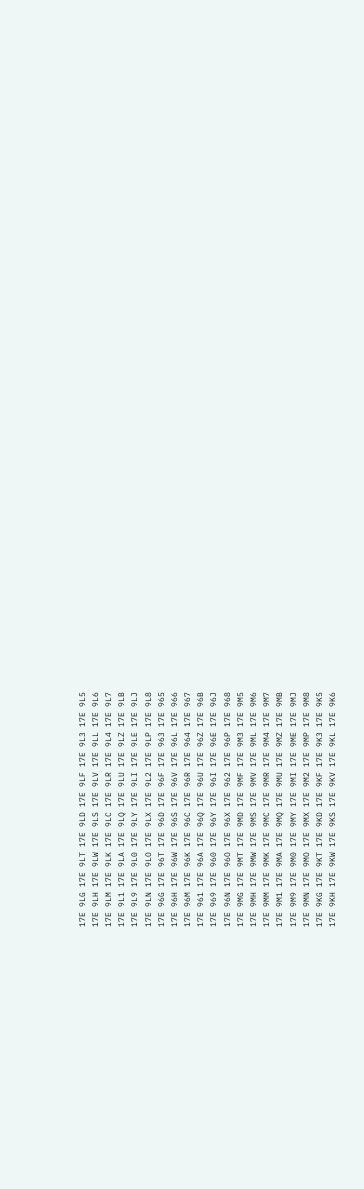17E 9LG 17E 9LT 17E 9LD 17E 9LF 17E 9L3 17E 9L5
17E 9LH 17E 9LW 17E 9LS 17E 9LV 17E 9LL 17E 9L6
17E 9LM 17E 9LK 17E 9LC 17E 9LR 17E 9L4 17E 9L7
17E 9L1 17E 9LA 17E 9LQ 17E 9LU 17E 9LZ 17E 9LB
17E 9L9 17E 9L0 17E 9LY 17E 9LI 17E 9LE 17E 9LJ
17E 9LN 17E 9LO 17E 9LX 17E 9L2 17E 9LP 17E 9L8
17E 96G 17E 96T 17E 96D 17E 96F 17E 963 17E 965
17E 96H 17E 96W 17E 96S 17E 96V 17E 96L 17E 966
17E 96M 17E 96K 17E 96C 17E 96R 17E 964 17E 967
17E 961 17E 96A 17E 96Q 17E 96U 17E 96Z 17E 96B
17E 969 17E 960 17E 96Y 17E 96I 17E 96E 17E 96J
17E 96N 17E 96O 17E 96X 17E 962 17E 96P 17E 968
17E 9MG 17E 9MT 17E 9MD 17E 9MF 17E 9M3 17E 9M5
17E 9MH 17E 9MW 17E 9MS 17E 9MV 17E 9ML 17E 9M6
17E 9MM 17E 9MK 17E 9MC 17E 9MR 17E 9M4 17E 9M7
17E 9M1 17E 9MA 17E 9MQ 17E 9MU 17E 9MZ 17E 9MB
17E 9M9 17E 9M0 17E 9MY 17E 9MI 17E 9ME 17E 9MJ
17E 9MN 17E 9MO 17E 9MX 17E 9M2 17E 9MP 17E 9M8
17E 9KG 17E 9KT 17E 9KD 17E 9KF 17E 9K3 17E 9K5
17E 9KH 17E 9KW 17E 9KS 17E 9KV 17E 9KL 17E 9K6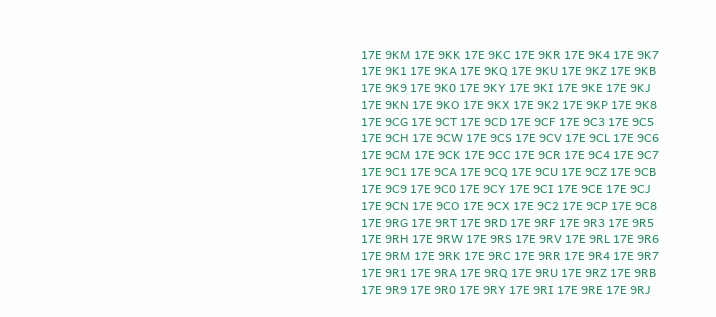17E 9KM 17E 9KK 17E 9KC 17E 9KR 17E 9K4 17E 9K7
17E 9K1 17E 9KA 17E 9KQ 17E 9KU 17E 9KZ 17E 9KB
17E 9K9 17E 9K0 17E 9KY 17E 9KI 17E 9KE 17E 9KJ
17E 9KN 17E 9KO 17E 9KX 17E 9K2 17E 9KP 17E 9K8
17E 9CG 17E 9CT 17E 9CD 17E 9CF 17E 9C3 17E 9C5
17E 9CH 17E 9CW 17E 9CS 17E 9CV 17E 9CL 17E 9C6
17E 9CM 17E 9CK 17E 9CC 17E 9CR 17E 9C4 17E 9C7
17E 9C1 17E 9CA 17E 9CQ 17E 9CU 17E 9CZ 17E 9CB
17E 9C9 17E 9C0 17E 9CY 17E 9CI 17E 9CE 17E 9CJ
17E 9CN 17E 9CO 17E 9CX 17E 9C2 17E 9CP 17E 9C8
17E 9RG 17E 9RT 17E 9RD 17E 9RF 17E 9R3 17E 9R5
17E 9RH 17E 9RW 17E 9RS 17E 9RV 17E 9RL 17E 9R6
17E 9RM 17E 9RK 17E 9RC 17E 9RR 17E 9R4 17E 9R7
17E 9R1 17E 9RA 17E 9RQ 17E 9RU 17E 9RZ 17E 9RB
17E 9R9 17E 9R0 17E 9RY 17E 9RI 17E 9RE 17E 9RJ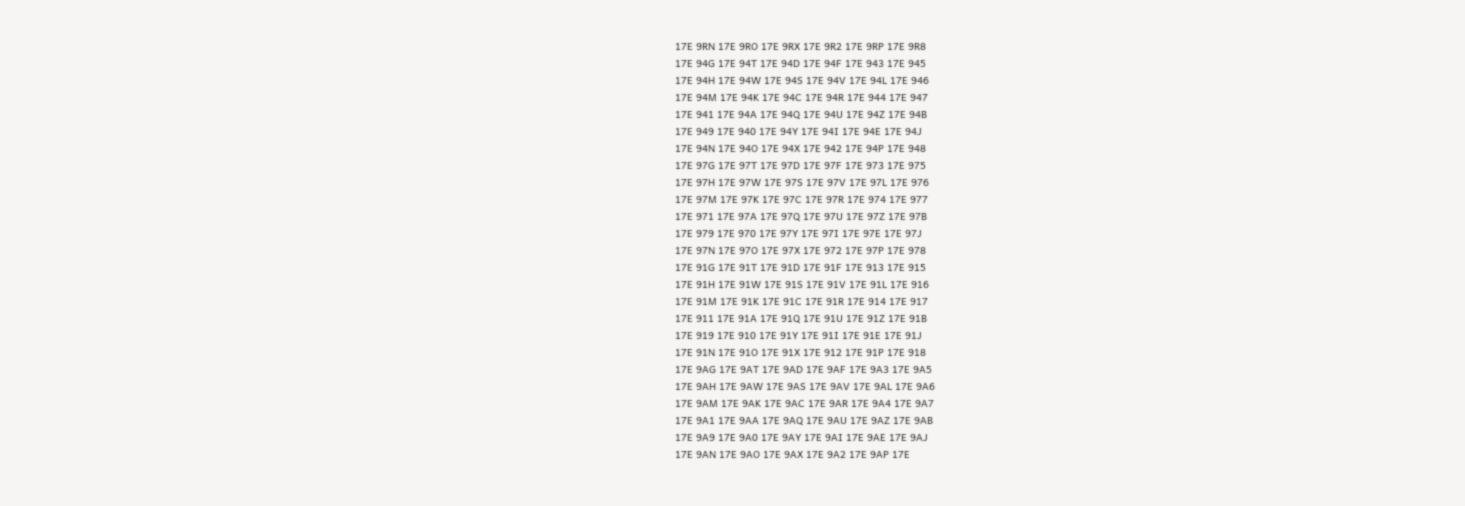17E 9RN 17E 9RO 17E 9RX 17E 9R2 17E 9RP 17E 9R8
17E 94G 17E 94T 17E 94D 17E 94F 17E 943 17E 945
17E 94H 17E 94W 17E 94S 17E 94V 17E 94L 17E 946
17E 94M 17E 94K 17E 94C 17E 94R 17E 944 17E 947
17E 941 17E 94A 17E 94Q 17E 94U 17E 94Z 17E 94B
17E 949 17E 940 17E 94Y 17E 94I 17E 94E 17E 94J
17E 94N 17E 94O 17E 94X 17E 942 17E 94P 17E 948
17E 97G 17E 97T 17E 97D 17E 97F 17E 973 17E 975
17E 97H 17E 97W 17E 97S 17E 97V 17E 97L 17E 976
17E 97M 17E 97K 17E 97C 17E 97R 17E 974 17E 977
17E 971 17E 97A 17E 97Q 17E 97U 17E 97Z 17E 97B
17E 979 17E 970 17E 97Y 17E 97I 17E 97E 17E 97J
17E 97N 17E 97O 17E 97X 17E 972 17E 97P 17E 978
17E 91G 17E 91T 17E 91D 17E 91F 17E 913 17E 915
17E 91H 17E 91W 17E 91S 17E 91V 17E 91L 17E 916
17E 91M 17E 91K 17E 91C 17E 91R 17E 914 17E 917
17E 911 17E 91A 17E 91Q 17E 91U 17E 91Z 17E 91B
17E 919 17E 910 17E 91Y 17E 91I 17E 91E 17E 91J
17E 91N 17E 91O 17E 91X 17E 912 17E 91P 17E 918
17E 9AG 17E 9AT 17E 9AD 17E 9AF 17E 9A3 17E 9A5
17E 9AH 17E 9AW 17E 9AS 17E 9AV 17E 9AL 17E 9A6
17E 9AM 17E 9AK 17E 9AC 17E 9AR 17E 9A4 17E 9A7
17E 9A1 17E 9AA 17E 9AQ 17E 9AU 17E 9AZ 17E 9AB
17E 9A9 17E 9A0 17E 9AY 17E 9AI 17E 9AE 17E 9AJ
17E 9AN 17E 9AO 17E 9AX 17E 9A2 17E 9AP 17E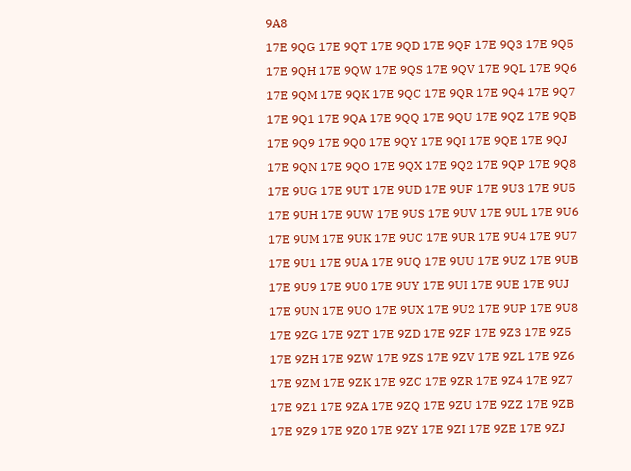9A8
17E 9QG 17E 9QT 17E 9QD 17E 9QF 17E 9Q3 17E 9Q5
17E 9QH 17E 9QW 17E 9QS 17E 9QV 17E 9QL 17E 9Q6
17E 9QM 17E 9QK 17E 9QC 17E 9QR 17E 9Q4 17E 9Q7
17E 9Q1 17E 9QA 17E 9QQ 17E 9QU 17E 9QZ 17E 9QB
17E 9Q9 17E 9Q0 17E 9QY 17E 9QI 17E 9QE 17E 9QJ
17E 9QN 17E 9QO 17E 9QX 17E 9Q2 17E 9QP 17E 9Q8
17E 9UG 17E 9UT 17E 9UD 17E 9UF 17E 9U3 17E 9U5
17E 9UH 17E 9UW 17E 9US 17E 9UV 17E 9UL 17E 9U6
17E 9UM 17E 9UK 17E 9UC 17E 9UR 17E 9U4 17E 9U7
17E 9U1 17E 9UA 17E 9UQ 17E 9UU 17E 9UZ 17E 9UB
17E 9U9 17E 9U0 17E 9UY 17E 9UI 17E 9UE 17E 9UJ
17E 9UN 17E 9UO 17E 9UX 17E 9U2 17E 9UP 17E 9U8
17E 9ZG 17E 9ZT 17E 9ZD 17E 9ZF 17E 9Z3 17E 9Z5
17E 9ZH 17E 9ZW 17E 9ZS 17E 9ZV 17E 9ZL 17E 9Z6
17E 9ZM 17E 9ZK 17E 9ZC 17E 9ZR 17E 9Z4 17E 9Z7
17E 9Z1 17E 9ZA 17E 9ZQ 17E 9ZU 17E 9ZZ 17E 9ZB
17E 9Z9 17E 9Z0 17E 9ZY 17E 9ZI 17E 9ZE 17E 9ZJ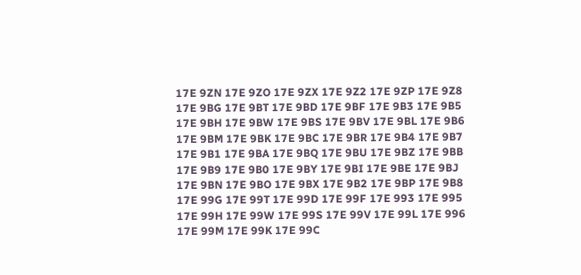17E 9ZN 17E 9ZO 17E 9ZX 17E 9Z2 17E 9ZP 17E 9Z8
17E 9BG 17E 9BT 17E 9BD 17E 9BF 17E 9B3 17E 9B5
17E 9BH 17E 9BW 17E 9BS 17E 9BV 17E 9BL 17E 9B6
17E 9BM 17E 9BK 17E 9BC 17E 9BR 17E 9B4 17E 9B7
17E 9B1 17E 9BA 17E 9BQ 17E 9BU 17E 9BZ 17E 9BB
17E 9B9 17E 9B0 17E 9BY 17E 9BI 17E 9BE 17E 9BJ
17E 9BN 17E 9BO 17E 9BX 17E 9B2 17E 9BP 17E 9B8
17E 99G 17E 99T 17E 99D 17E 99F 17E 993 17E 995
17E 99H 17E 99W 17E 99S 17E 99V 17E 99L 17E 996
17E 99M 17E 99K 17E 99C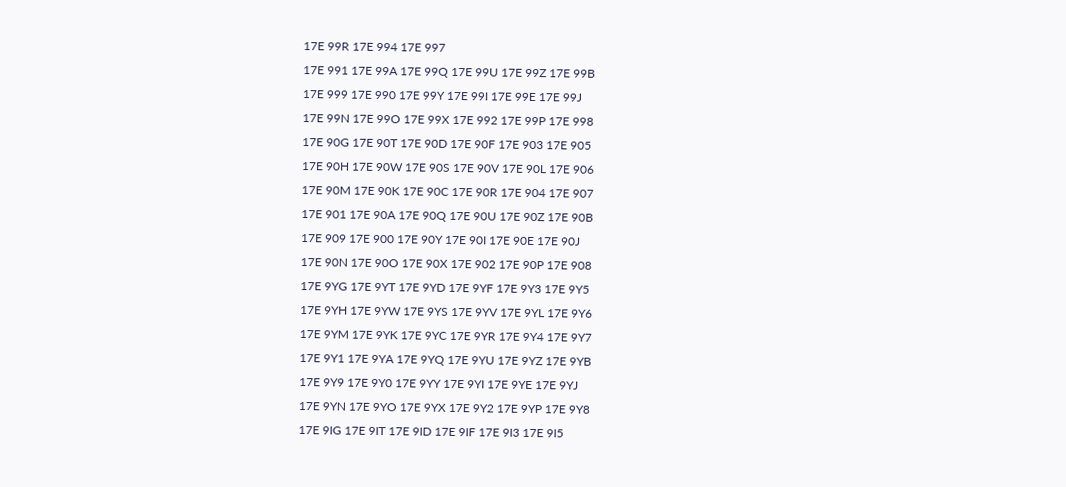17E 99R 17E 994 17E 997
17E 991 17E 99A 17E 99Q 17E 99U 17E 99Z 17E 99B
17E 999 17E 990 17E 99Y 17E 99I 17E 99E 17E 99J
17E 99N 17E 99O 17E 99X 17E 992 17E 99P 17E 998
17E 90G 17E 90T 17E 90D 17E 90F 17E 903 17E 905
17E 90H 17E 90W 17E 90S 17E 90V 17E 90L 17E 906
17E 90M 17E 90K 17E 90C 17E 90R 17E 904 17E 907
17E 901 17E 90A 17E 90Q 17E 90U 17E 90Z 17E 90B
17E 909 17E 900 17E 90Y 17E 90I 17E 90E 17E 90J
17E 90N 17E 90O 17E 90X 17E 902 17E 90P 17E 908
17E 9YG 17E 9YT 17E 9YD 17E 9YF 17E 9Y3 17E 9Y5
17E 9YH 17E 9YW 17E 9YS 17E 9YV 17E 9YL 17E 9Y6
17E 9YM 17E 9YK 17E 9YC 17E 9YR 17E 9Y4 17E 9Y7
17E 9Y1 17E 9YA 17E 9YQ 17E 9YU 17E 9YZ 17E 9YB
17E 9Y9 17E 9Y0 17E 9YY 17E 9YI 17E 9YE 17E 9YJ
17E 9YN 17E 9YO 17E 9YX 17E 9Y2 17E 9YP 17E 9Y8
17E 9IG 17E 9IT 17E 9ID 17E 9IF 17E 9I3 17E 9I5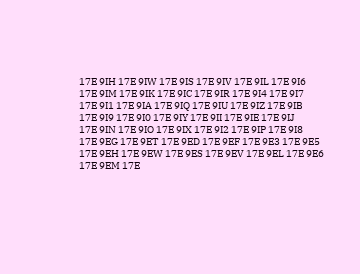17E 9IH 17E 9IW 17E 9IS 17E 9IV 17E 9IL 17E 9I6
17E 9IM 17E 9IK 17E 9IC 17E 9IR 17E 9I4 17E 9I7
17E 9I1 17E 9IA 17E 9IQ 17E 9IU 17E 9IZ 17E 9IB
17E 9I9 17E 9I0 17E 9IY 17E 9II 17E 9IE 17E 9IJ
17E 9IN 17E 9IO 17E 9IX 17E 9I2 17E 9IP 17E 9I8
17E 9EG 17E 9ET 17E 9ED 17E 9EF 17E 9E3 17E 9E5
17E 9EH 17E 9EW 17E 9ES 17E 9EV 17E 9EL 17E 9E6
17E 9EM 17E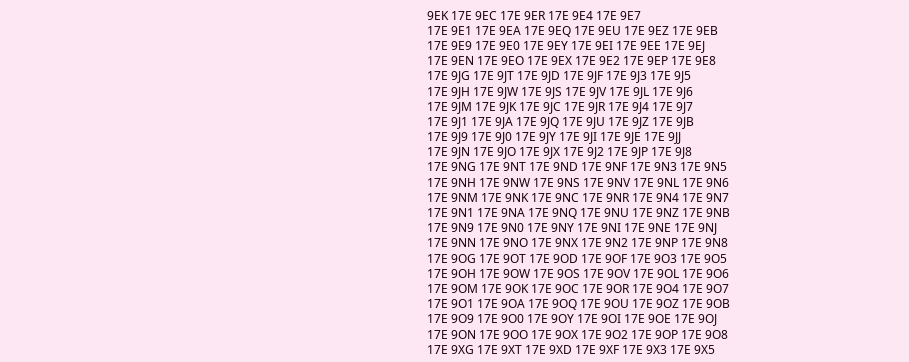9EK 17E 9EC 17E 9ER 17E 9E4 17E 9E7
17E 9E1 17E 9EA 17E 9EQ 17E 9EU 17E 9EZ 17E 9EB
17E 9E9 17E 9E0 17E 9EY 17E 9EI 17E 9EE 17E 9EJ
17E 9EN 17E 9EO 17E 9EX 17E 9E2 17E 9EP 17E 9E8
17E 9JG 17E 9JT 17E 9JD 17E 9JF 17E 9J3 17E 9J5
17E 9JH 17E 9JW 17E 9JS 17E 9JV 17E 9JL 17E 9J6
17E 9JM 17E 9JK 17E 9JC 17E 9JR 17E 9J4 17E 9J7
17E 9J1 17E 9JA 17E 9JQ 17E 9JU 17E 9JZ 17E 9JB
17E 9J9 17E 9J0 17E 9JY 17E 9JI 17E 9JE 17E 9JJ
17E 9JN 17E 9JO 17E 9JX 17E 9J2 17E 9JP 17E 9J8
17E 9NG 17E 9NT 17E 9ND 17E 9NF 17E 9N3 17E 9N5
17E 9NH 17E 9NW 17E 9NS 17E 9NV 17E 9NL 17E 9N6
17E 9NM 17E 9NK 17E 9NC 17E 9NR 17E 9N4 17E 9N7
17E 9N1 17E 9NA 17E 9NQ 17E 9NU 17E 9NZ 17E 9NB
17E 9N9 17E 9N0 17E 9NY 17E 9NI 17E 9NE 17E 9NJ
17E 9NN 17E 9NO 17E 9NX 17E 9N2 17E 9NP 17E 9N8
17E 9OG 17E 9OT 17E 9OD 17E 9OF 17E 9O3 17E 9O5
17E 9OH 17E 9OW 17E 9OS 17E 9OV 17E 9OL 17E 9O6
17E 9OM 17E 9OK 17E 9OC 17E 9OR 17E 9O4 17E 9O7
17E 9O1 17E 9OA 17E 9OQ 17E 9OU 17E 9OZ 17E 9OB
17E 9O9 17E 9O0 17E 9OY 17E 9OI 17E 9OE 17E 9OJ
17E 9ON 17E 9OO 17E 9OX 17E 9O2 17E 9OP 17E 9O8
17E 9XG 17E 9XT 17E 9XD 17E 9XF 17E 9X3 17E 9X5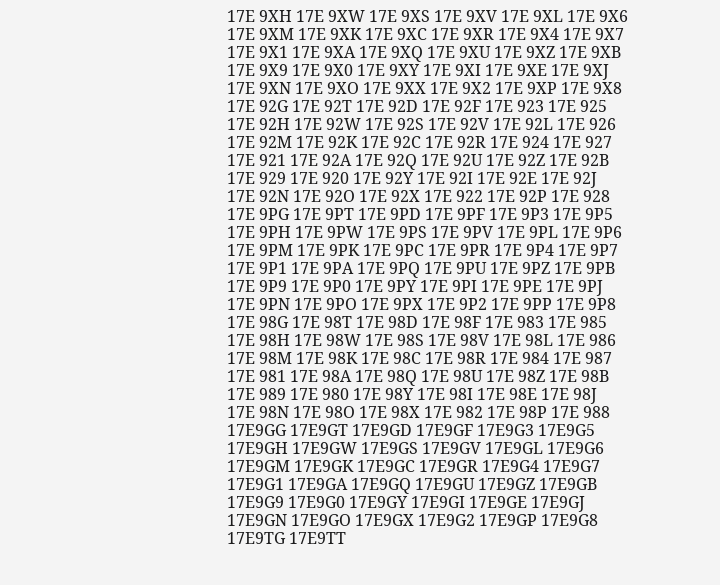17E 9XH 17E 9XW 17E 9XS 17E 9XV 17E 9XL 17E 9X6
17E 9XM 17E 9XK 17E 9XC 17E 9XR 17E 9X4 17E 9X7
17E 9X1 17E 9XA 17E 9XQ 17E 9XU 17E 9XZ 17E 9XB
17E 9X9 17E 9X0 17E 9XY 17E 9XI 17E 9XE 17E 9XJ
17E 9XN 17E 9XO 17E 9XX 17E 9X2 17E 9XP 17E 9X8
17E 92G 17E 92T 17E 92D 17E 92F 17E 923 17E 925
17E 92H 17E 92W 17E 92S 17E 92V 17E 92L 17E 926
17E 92M 17E 92K 17E 92C 17E 92R 17E 924 17E 927
17E 921 17E 92A 17E 92Q 17E 92U 17E 92Z 17E 92B
17E 929 17E 920 17E 92Y 17E 92I 17E 92E 17E 92J
17E 92N 17E 92O 17E 92X 17E 922 17E 92P 17E 928
17E 9PG 17E 9PT 17E 9PD 17E 9PF 17E 9P3 17E 9P5
17E 9PH 17E 9PW 17E 9PS 17E 9PV 17E 9PL 17E 9P6
17E 9PM 17E 9PK 17E 9PC 17E 9PR 17E 9P4 17E 9P7
17E 9P1 17E 9PA 17E 9PQ 17E 9PU 17E 9PZ 17E 9PB
17E 9P9 17E 9P0 17E 9PY 17E 9PI 17E 9PE 17E 9PJ
17E 9PN 17E 9PO 17E 9PX 17E 9P2 17E 9PP 17E 9P8
17E 98G 17E 98T 17E 98D 17E 98F 17E 983 17E 985
17E 98H 17E 98W 17E 98S 17E 98V 17E 98L 17E 986
17E 98M 17E 98K 17E 98C 17E 98R 17E 984 17E 987
17E 981 17E 98A 17E 98Q 17E 98U 17E 98Z 17E 98B
17E 989 17E 980 17E 98Y 17E 98I 17E 98E 17E 98J
17E 98N 17E 98O 17E 98X 17E 982 17E 98P 17E 988
17E9GG 17E9GT 17E9GD 17E9GF 17E9G3 17E9G5
17E9GH 17E9GW 17E9GS 17E9GV 17E9GL 17E9G6
17E9GM 17E9GK 17E9GC 17E9GR 17E9G4 17E9G7
17E9G1 17E9GA 17E9GQ 17E9GU 17E9GZ 17E9GB
17E9G9 17E9G0 17E9GY 17E9GI 17E9GE 17E9GJ
17E9GN 17E9GO 17E9GX 17E9G2 17E9GP 17E9G8
17E9TG 17E9TT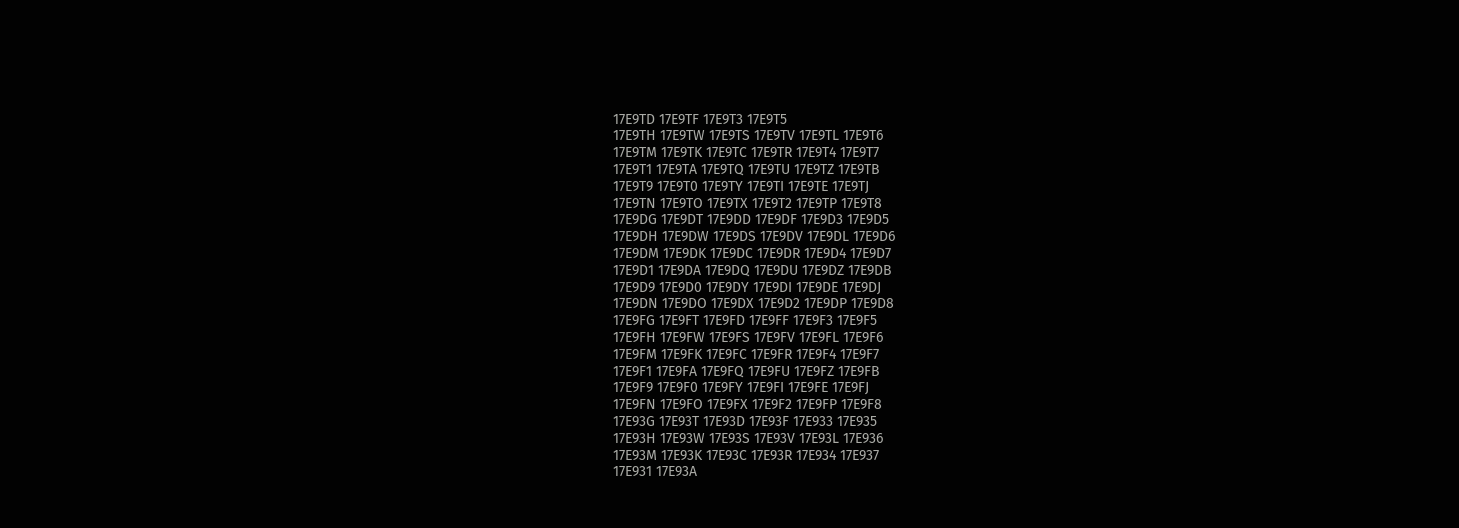17E9TD 17E9TF 17E9T3 17E9T5
17E9TH 17E9TW 17E9TS 17E9TV 17E9TL 17E9T6
17E9TM 17E9TK 17E9TC 17E9TR 17E9T4 17E9T7
17E9T1 17E9TA 17E9TQ 17E9TU 17E9TZ 17E9TB
17E9T9 17E9T0 17E9TY 17E9TI 17E9TE 17E9TJ
17E9TN 17E9TO 17E9TX 17E9T2 17E9TP 17E9T8
17E9DG 17E9DT 17E9DD 17E9DF 17E9D3 17E9D5
17E9DH 17E9DW 17E9DS 17E9DV 17E9DL 17E9D6
17E9DM 17E9DK 17E9DC 17E9DR 17E9D4 17E9D7
17E9D1 17E9DA 17E9DQ 17E9DU 17E9DZ 17E9DB
17E9D9 17E9D0 17E9DY 17E9DI 17E9DE 17E9DJ
17E9DN 17E9DO 17E9DX 17E9D2 17E9DP 17E9D8
17E9FG 17E9FT 17E9FD 17E9FF 17E9F3 17E9F5
17E9FH 17E9FW 17E9FS 17E9FV 17E9FL 17E9F6
17E9FM 17E9FK 17E9FC 17E9FR 17E9F4 17E9F7
17E9F1 17E9FA 17E9FQ 17E9FU 17E9FZ 17E9FB
17E9F9 17E9F0 17E9FY 17E9FI 17E9FE 17E9FJ
17E9FN 17E9FO 17E9FX 17E9F2 17E9FP 17E9F8
17E93G 17E93T 17E93D 17E93F 17E933 17E935
17E93H 17E93W 17E93S 17E93V 17E93L 17E936
17E93M 17E93K 17E93C 17E93R 17E934 17E937
17E931 17E93A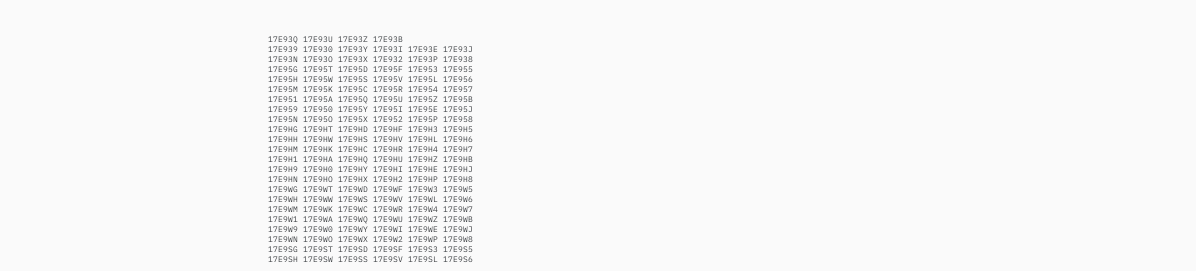17E93Q 17E93U 17E93Z 17E93B
17E939 17E930 17E93Y 17E93I 17E93E 17E93J
17E93N 17E93O 17E93X 17E932 17E93P 17E938
17E95G 17E95T 17E95D 17E95F 17E953 17E955
17E95H 17E95W 17E95S 17E95V 17E95L 17E956
17E95M 17E95K 17E95C 17E95R 17E954 17E957
17E951 17E95A 17E95Q 17E95U 17E95Z 17E95B
17E959 17E950 17E95Y 17E95I 17E95E 17E95J
17E95N 17E95O 17E95X 17E952 17E95P 17E958
17E9HG 17E9HT 17E9HD 17E9HF 17E9H3 17E9H5
17E9HH 17E9HW 17E9HS 17E9HV 17E9HL 17E9H6
17E9HM 17E9HK 17E9HC 17E9HR 17E9H4 17E9H7
17E9H1 17E9HA 17E9HQ 17E9HU 17E9HZ 17E9HB
17E9H9 17E9H0 17E9HY 17E9HI 17E9HE 17E9HJ
17E9HN 17E9HO 17E9HX 17E9H2 17E9HP 17E9H8
17E9WG 17E9WT 17E9WD 17E9WF 17E9W3 17E9W5
17E9WH 17E9WW 17E9WS 17E9WV 17E9WL 17E9W6
17E9WM 17E9WK 17E9WC 17E9WR 17E9W4 17E9W7
17E9W1 17E9WA 17E9WQ 17E9WU 17E9WZ 17E9WB
17E9W9 17E9W0 17E9WY 17E9WI 17E9WE 17E9WJ
17E9WN 17E9WO 17E9WX 17E9W2 17E9WP 17E9W8
17E9SG 17E9ST 17E9SD 17E9SF 17E9S3 17E9S5
17E9SH 17E9SW 17E9SS 17E9SV 17E9SL 17E9S6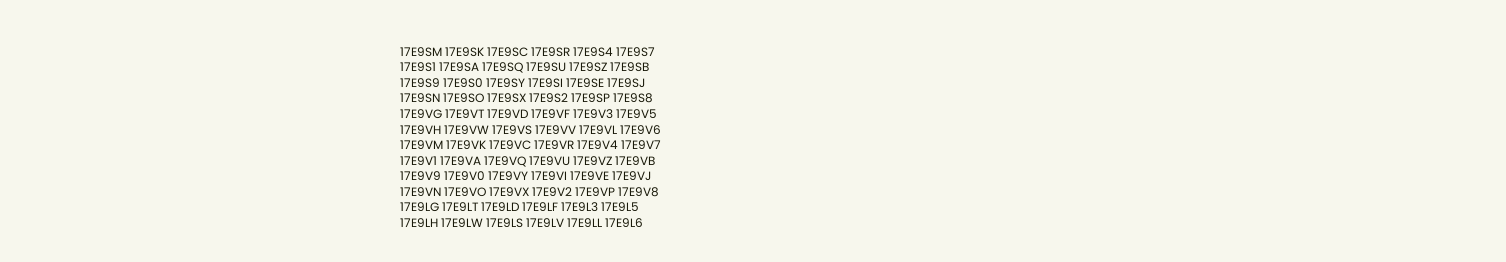17E9SM 17E9SK 17E9SC 17E9SR 17E9S4 17E9S7
17E9S1 17E9SA 17E9SQ 17E9SU 17E9SZ 17E9SB
17E9S9 17E9S0 17E9SY 17E9SI 17E9SE 17E9SJ
17E9SN 17E9SO 17E9SX 17E9S2 17E9SP 17E9S8
17E9VG 17E9VT 17E9VD 17E9VF 17E9V3 17E9V5
17E9VH 17E9VW 17E9VS 17E9VV 17E9VL 17E9V6
17E9VM 17E9VK 17E9VC 17E9VR 17E9V4 17E9V7
17E9V1 17E9VA 17E9VQ 17E9VU 17E9VZ 17E9VB
17E9V9 17E9V0 17E9VY 17E9VI 17E9VE 17E9VJ
17E9VN 17E9VO 17E9VX 17E9V2 17E9VP 17E9V8
17E9LG 17E9LT 17E9LD 17E9LF 17E9L3 17E9L5
17E9LH 17E9LW 17E9LS 17E9LV 17E9LL 17E9L6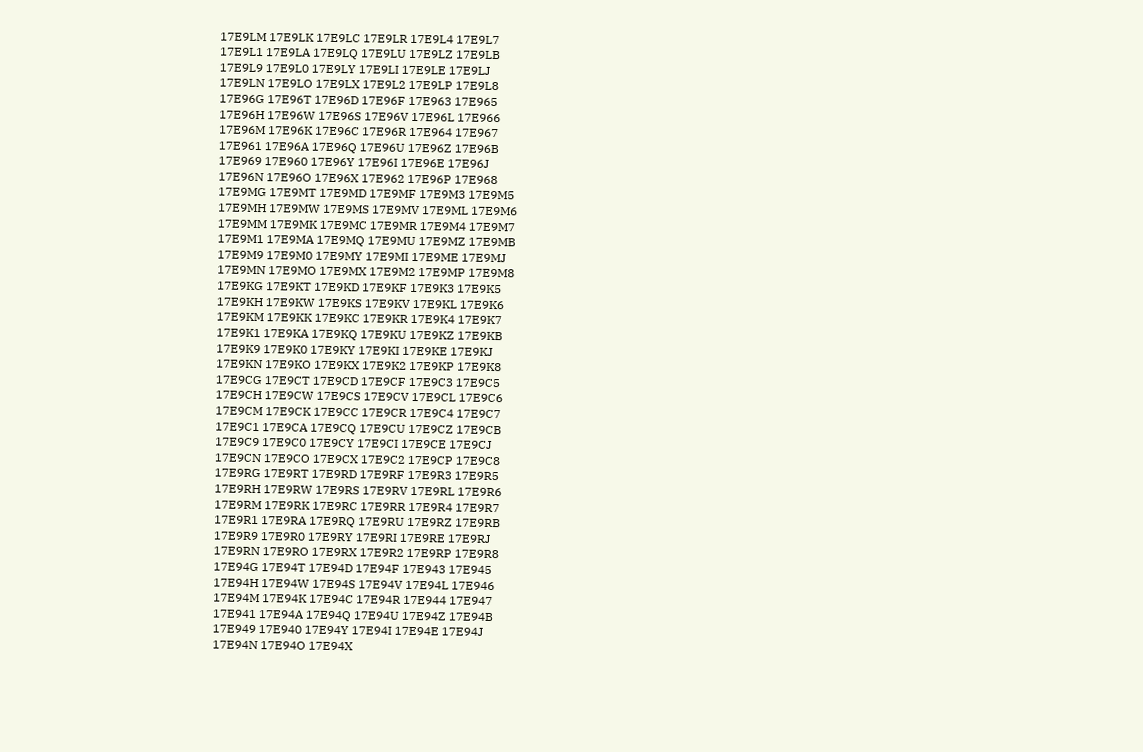17E9LM 17E9LK 17E9LC 17E9LR 17E9L4 17E9L7
17E9L1 17E9LA 17E9LQ 17E9LU 17E9LZ 17E9LB
17E9L9 17E9L0 17E9LY 17E9LI 17E9LE 17E9LJ
17E9LN 17E9LO 17E9LX 17E9L2 17E9LP 17E9L8
17E96G 17E96T 17E96D 17E96F 17E963 17E965
17E96H 17E96W 17E96S 17E96V 17E96L 17E966
17E96M 17E96K 17E96C 17E96R 17E964 17E967
17E961 17E96A 17E96Q 17E96U 17E96Z 17E96B
17E969 17E960 17E96Y 17E96I 17E96E 17E96J
17E96N 17E96O 17E96X 17E962 17E96P 17E968
17E9MG 17E9MT 17E9MD 17E9MF 17E9M3 17E9M5
17E9MH 17E9MW 17E9MS 17E9MV 17E9ML 17E9M6
17E9MM 17E9MK 17E9MC 17E9MR 17E9M4 17E9M7
17E9M1 17E9MA 17E9MQ 17E9MU 17E9MZ 17E9MB
17E9M9 17E9M0 17E9MY 17E9MI 17E9ME 17E9MJ
17E9MN 17E9MO 17E9MX 17E9M2 17E9MP 17E9M8
17E9KG 17E9KT 17E9KD 17E9KF 17E9K3 17E9K5
17E9KH 17E9KW 17E9KS 17E9KV 17E9KL 17E9K6
17E9KM 17E9KK 17E9KC 17E9KR 17E9K4 17E9K7
17E9K1 17E9KA 17E9KQ 17E9KU 17E9KZ 17E9KB
17E9K9 17E9K0 17E9KY 17E9KI 17E9KE 17E9KJ
17E9KN 17E9KO 17E9KX 17E9K2 17E9KP 17E9K8
17E9CG 17E9CT 17E9CD 17E9CF 17E9C3 17E9C5
17E9CH 17E9CW 17E9CS 17E9CV 17E9CL 17E9C6
17E9CM 17E9CK 17E9CC 17E9CR 17E9C4 17E9C7
17E9C1 17E9CA 17E9CQ 17E9CU 17E9CZ 17E9CB
17E9C9 17E9C0 17E9CY 17E9CI 17E9CE 17E9CJ
17E9CN 17E9CO 17E9CX 17E9C2 17E9CP 17E9C8
17E9RG 17E9RT 17E9RD 17E9RF 17E9R3 17E9R5
17E9RH 17E9RW 17E9RS 17E9RV 17E9RL 17E9R6
17E9RM 17E9RK 17E9RC 17E9RR 17E9R4 17E9R7
17E9R1 17E9RA 17E9RQ 17E9RU 17E9RZ 17E9RB
17E9R9 17E9R0 17E9RY 17E9RI 17E9RE 17E9RJ
17E9RN 17E9RO 17E9RX 17E9R2 17E9RP 17E9R8
17E94G 17E94T 17E94D 17E94F 17E943 17E945
17E94H 17E94W 17E94S 17E94V 17E94L 17E946
17E94M 17E94K 17E94C 17E94R 17E944 17E947
17E941 17E94A 17E94Q 17E94U 17E94Z 17E94B
17E949 17E940 17E94Y 17E94I 17E94E 17E94J
17E94N 17E94O 17E94X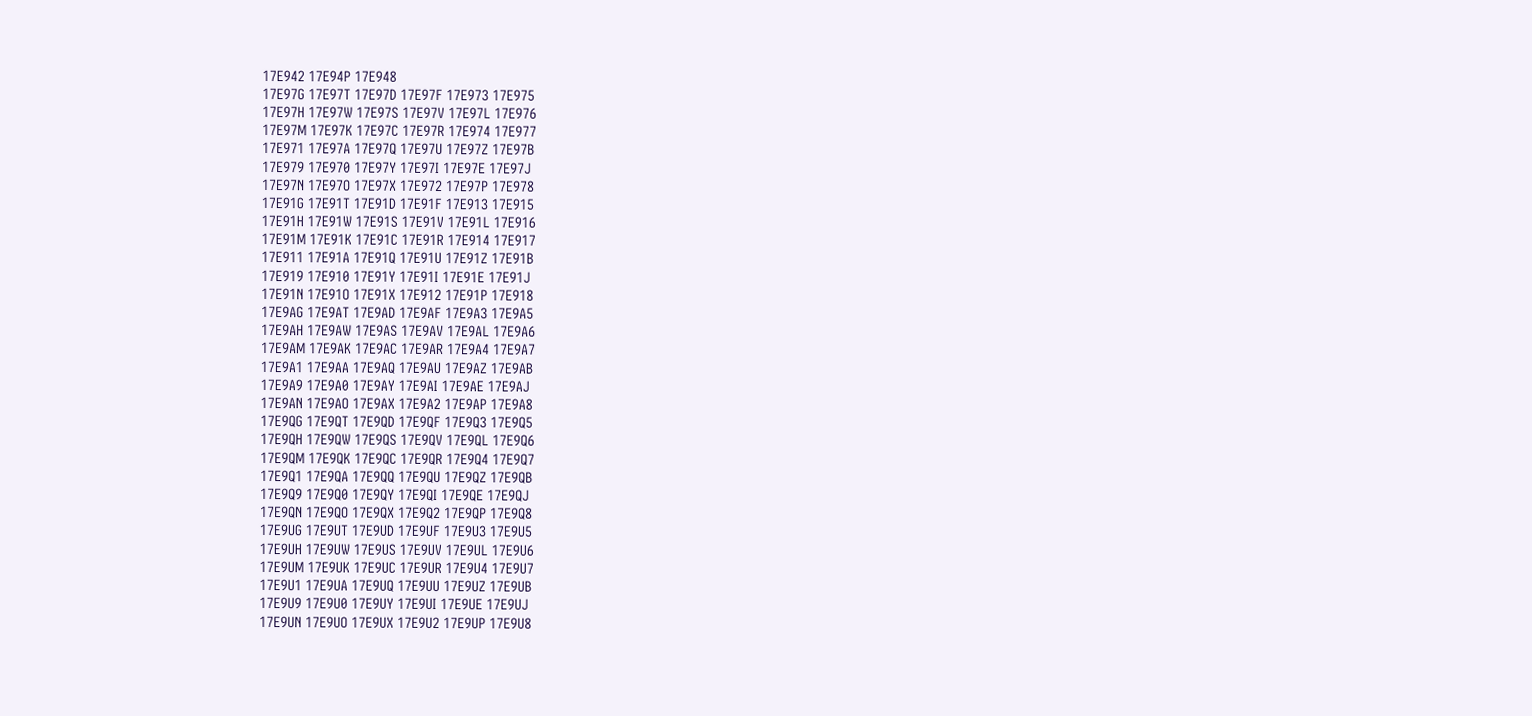17E942 17E94P 17E948
17E97G 17E97T 17E97D 17E97F 17E973 17E975
17E97H 17E97W 17E97S 17E97V 17E97L 17E976
17E97M 17E97K 17E97C 17E97R 17E974 17E977
17E971 17E97A 17E97Q 17E97U 17E97Z 17E97B
17E979 17E970 17E97Y 17E97I 17E97E 17E97J
17E97N 17E97O 17E97X 17E972 17E97P 17E978
17E91G 17E91T 17E91D 17E91F 17E913 17E915
17E91H 17E91W 17E91S 17E91V 17E91L 17E916
17E91M 17E91K 17E91C 17E91R 17E914 17E917
17E911 17E91A 17E91Q 17E91U 17E91Z 17E91B
17E919 17E910 17E91Y 17E91I 17E91E 17E91J
17E91N 17E91O 17E91X 17E912 17E91P 17E918
17E9AG 17E9AT 17E9AD 17E9AF 17E9A3 17E9A5
17E9AH 17E9AW 17E9AS 17E9AV 17E9AL 17E9A6
17E9AM 17E9AK 17E9AC 17E9AR 17E9A4 17E9A7
17E9A1 17E9AA 17E9AQ 17E9AU 17E9AZ 17E9AB
17E9A9 17E9A0 17E9AY 17E9AI 17E9AE 17E9AJ
17E9AN 17E9AO 17E9AX 17E9A2 17E9AP 17E9A8
17E9QG 17E9QT 17E9QD 17E9QF 17E9Q3 17E9Q5
17E9QH 17E9QW 17E9QS 17E9QV 17E9QL 17E9Q6
17E9QM 17E9QK 17E9QC 17E9QR 17E9Q4 17E9Q7
17E9Q1 17E9QA 17E9QQ 17E9QU 17E9QZ 17E9QB
17E9Q9 17E9Q0 17E9QY 17E9QI 17E9QE 17E9QJ
17E9QN 17E9QO 17E9QX 17E9Q2 17E9QP 17E9Q8
17E9UG 17E9UT 17E9UD 17E9UF 17E9U3 17E9U5
17E9UH 17E9UW 17E9US 17E9UV 17E9UL 17E9U6
17E9UM 17E9UK 17E9UC 17E9UR 17E9U4 17E9U7
17E9U1 17E9UA 17E9UQ 17E9UU 17E9UZ 17E9UB
17E9U9 17E9U0 17E9UY 17E9UI 17E9UE 17E9UJ
17E9UN 17E9UO 17E9UX 17E9U2 17E9UP 17E9U8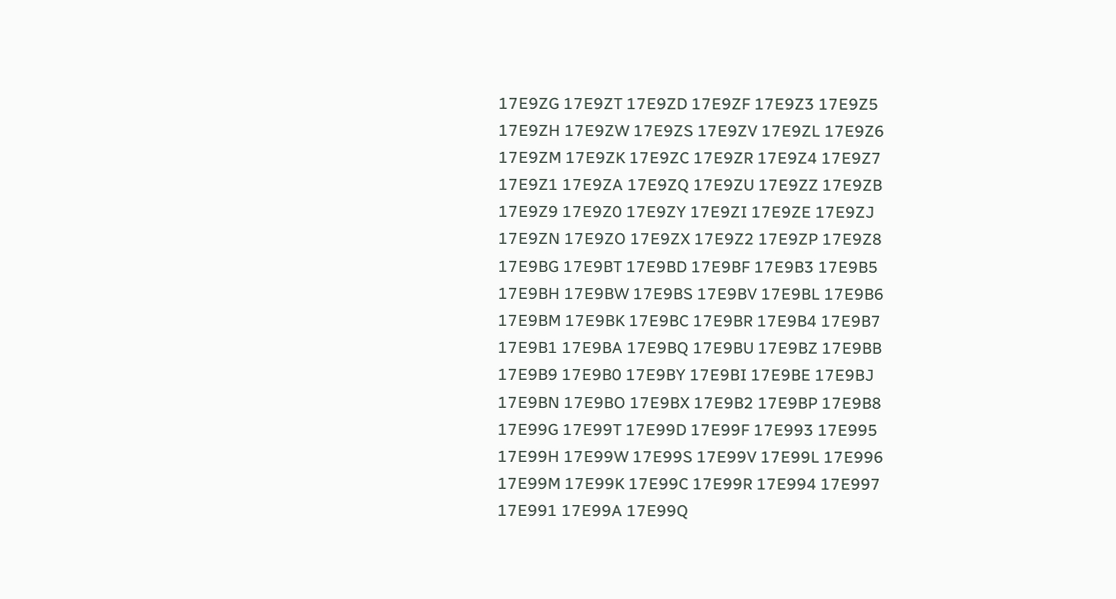17E9ZG 17E9ZT 17E9ZD 17E9ZF 17E9Z3 17E9Z5
17E9ZH 17E9ZW 17E9ZS 17E9ZV 17E9ZL 17E9Z6
17E9ZM 17E9ZK 17E9ZC 17E9ZR 17E9Z4 17E9Z7
17E9Z1 17E9ZA 17E9ZQ 17E9ZU 17E9ZZ 17E9ZB
17E9Z9 17E9Z0 17E9ZY 17E9ZI 17E9ZE 17E9ZJ
17E9ZN 17E9ZO 17E9ZX 17E9Z2 17E9ZP 17E9Z8
17E9BG 17E9BT 17E9BD 17E9BF 17E9B3 17E9B5
17E9BH 17E9BW 17E9BS 17E9BV 17E9BL 17E9B6
17E9BM 17E9BK 17E9BC 17E9BR 17E9B4 17E9B7
17E9B1 17E9BA 17E9BQ 17E9BU 17E9BZ 17E9BB
17E9B9 17E9B0 17E9BY 17E9BI 17E9BE 17E9BJ
17E9BN 17E9BO 17E9BX 17E9B2 17E9BP 17E9B8
17E99G 17E99T 17E99D 17E99F 17E993 17E995
17E99H 17E99W 17E99S 17E99V 17E99L 17E996
17E99M 17E99K 17E99C 17E99R 17E994 17E997
17E991 17E99A 17E99Q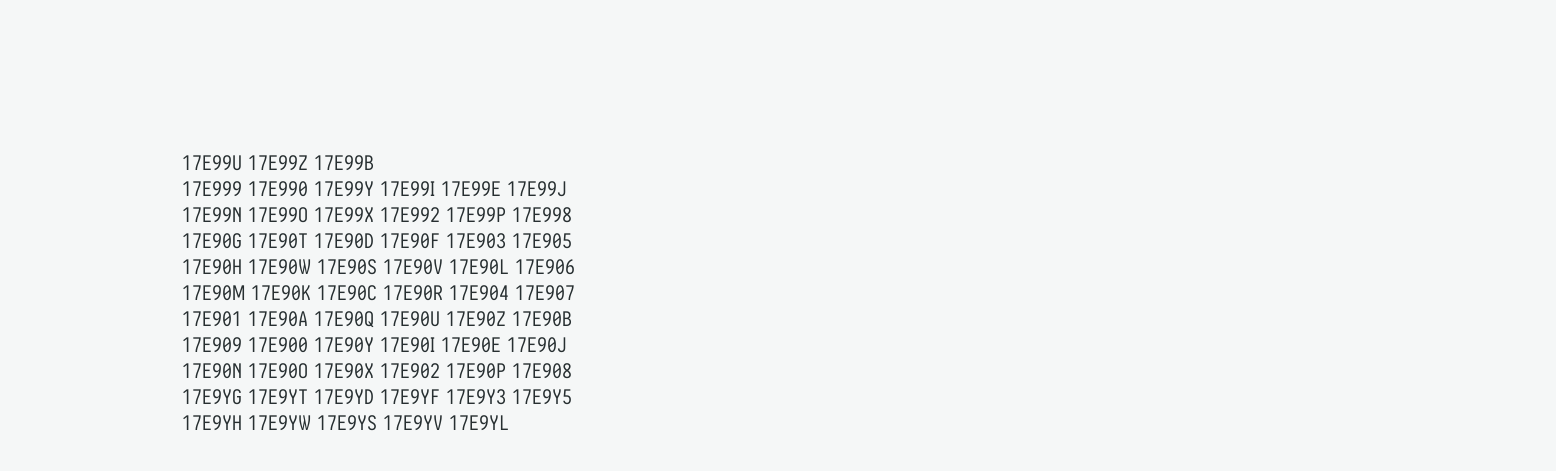17E99U 17E99Z 17E99B
17E999 17E990 17E99Y 17E99I 17E99E 17E99J
17E99N 17E99O 17E99X 17E992 17E99P 17E998
17E90G 17E90T 17E90D 17E90F 17E903 17E905
17E90H 17E90W 17E90S 17E90V 17E90L 17E906
17E90M 17E90K 17E90C 17E90R 17E904 17E907
17E901 17E90A 17E90Q 17E90U 17E90Z 17E90B
17E909 17E900 17E90Y 17E90I 17E90E 17E90J
17E90N 17E90O 17E90X 17E902 17E90P 17E908
17E9YG 17E9YT 17E9YD 17E9YF 17E9Y3 17E9Y5
17E9YH 17E9YW 17E9YS 17E9YV 17E9YL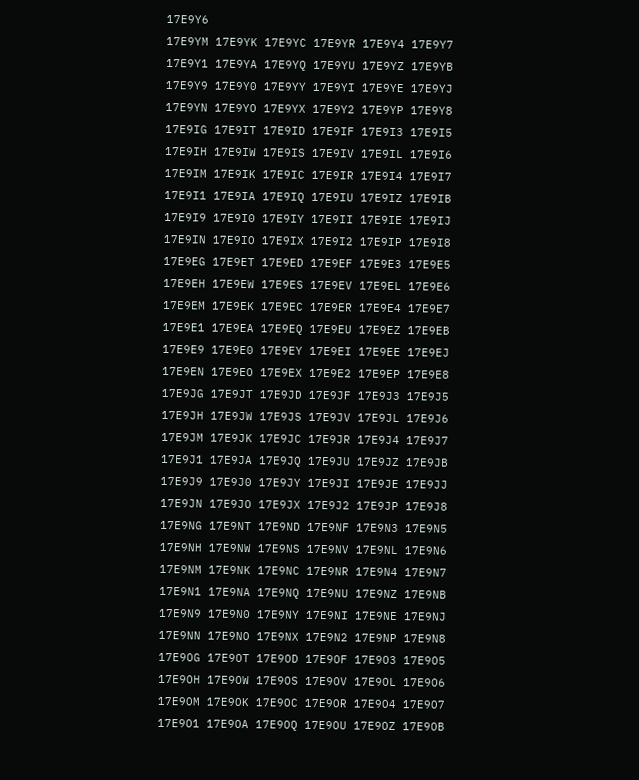17E9Y6
17E9YM 17E9YK 17E9YC 17E9YR 17E9Y4 17E9Y7
17E9Y1 17E9YA 17E9YQ 17E9YU 17E9YZ 17E9YB
17E9Y9 17E9Y0 17E9YY 17E9YI 17E9YE 17E9YJ
17E9YN 17E9YO 17E9YX 17E9Y2 17E9YP 17E9Y8
17E9IG 17E9IT 17E9ID 17E9IF 17E9I3 17E9I5
17E9IH 17E9IW 17E9IS 17E9IV 17E9IL 17E9I6
17E9IM 17E9IK 17E9IC 17E9IR 17E9I4 17E9I7
17E9I1 17E9IA 17E9IQ 17E9IU 17E9IZ 17E9IB
17E9I9 17E9I0 17E9IY 17E9II 17E9IE 17E9IJ
17E9IN 17E9IO 17E9IX 17E9I2 17E9IP 17E9I8
17E9EG 17E9ET 17E9ED 17E9EF 17E9E3 17E9E5
17E9EH 17E9EW 17E9ES 17E9EV 17E9EL 17E9E6
17E9EM 17E9EK 17E9EC 17E9ER 17E9E4 17E9E7
17E9E1 17E9EA 17E9EQ 17E9EU 17E9EZ 17E9EB
17E9E9 17E9E0 17E9EY 17E9EI 17E9EE 17E9EJ
17E9EN 17E9EO 17E9EX 17E9E2 17E9EP 17E9E8
17E9JG 17E9JT 17E9JD 17E9JF 17E9J3 17E9J5
17E9JH 17E9JW 17E9JS 17E9JV 17E9JL 17E9J6
17E9JM 17E9JK 17E9JC 17E9JR 17E9J4 17E9J7
17E9J1 17E9JA 17E9JQ 17E9JU 17E9JZ 17E9JB
17E9J9 17E9J0 17E9JY 17E9JI 17E9JE 17E9JJ
17E9JN 17E9JO 17E9JX 17E9J2 17E9JP 17E9J8
17E9NG 17E9NT 17E9ND 17E9NF 17E9N3 17E9N5
17E9NH 17E9NW 17E9NS 17E9NV 17E9NL 17E9N6
17E9NM 17E9NK 17E9NC 17E9NR 17E9N4 17E9N7
17E9N1 17E9NA 17E9NQ 17E9NU 17E9NZ 17E9NB
17E9N9 17E9N0 17E9NY 17E9NI 17E9NE 17E9NJ
17E9NN 17E9NO 17E9NX 17E9N2 17E9NP 17E9N8
17E9OG 17E9OT 17E9OD 17E9OF 17E9O3 17E9O5
17E9OH 17E9OW 17E9OS 17E9OV 17E9OL 17E9O6
17E9OM 17E9OK 17E9OC 17E9OR 17E9O4 17E9O7
17E9O1 17E9OA 17E9OQ 17E9OU 17E9OZ 17E9OB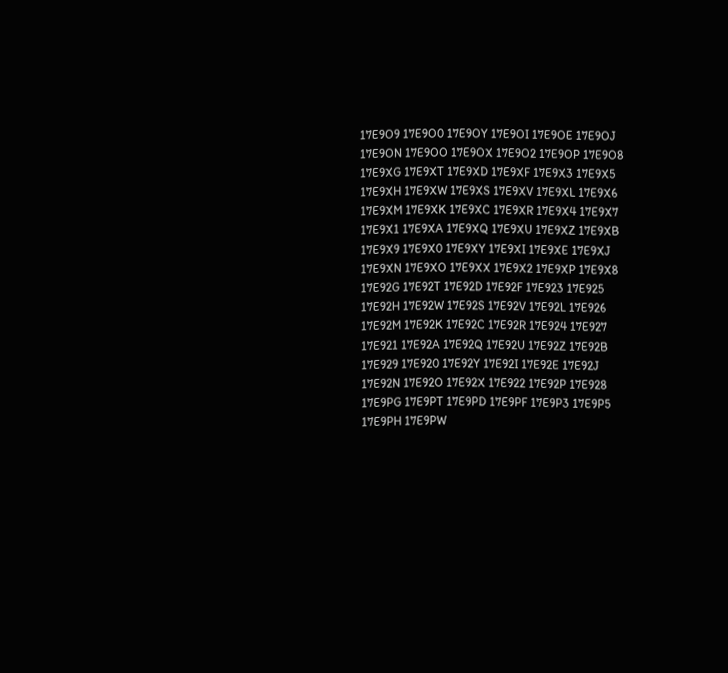17E9O9 17E9O0 17E9OY 17E9OI 17E9OE 17E9OJ
17E9ON 17E9OO 17E9OX 17E9O2 17E9OP 17E9O8
17E9XG 17E9XT 17E9XD 17E9XF 17E9X3 17E9X5
17E9XH 17E9XW 17E9XS 17E9XV 17E9XL 17E9X6
17E9XM 17E9XK 17E9XC 17E9XR 17E9X4 17E9X7
17E9X1 17E9XA 17E9XQ 17E9XU 17E9XZ 17E9XB
17E9X9 17E9X0 17E9XY 17E9XI 17E9XE 17E9XJ
17E9XN 17E9XO 17E9XX 17E9X2 17E9XP 17E9X8
17E92G 17E92T 17E92D 17E92F 17E923 17E925
17E92H 17E92W 17E92S 17E92V 17E92L 17E926
17E92M 17E92K 17E92C 17E92R 17E924 17E927
17E921 17E92A 17E92Q 17E92U 17E92Z 17E92B
17E929 17E920 17E92Y 17E92I 17E92E 17E92J
17E92N 17E92O 17E92X 17E922 17E92P 17E928
17E9PG 17E9PT 17E9PD 17E9PF 17E9P3 17E9P5
17E9PH 17E9PW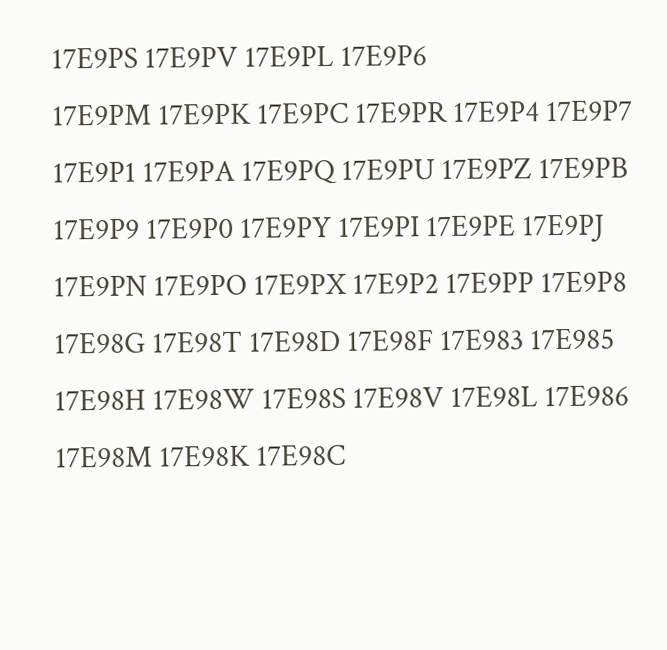17E9PS 17E9PV 17E9PL 17E9P6
17E9PM 17E9PK 17E9PC 17E9PR 17E9P4 17E9P7
17E9P1 17E9PA 17E9PQ 17E9PU 17E9PZ 17E9PB
17E9P9 17E9P0 17E9PY 17E9PI 17E9PE 17E9PJ
17E9PN 17E9PO 17E9PX 17E9P2 17E9PP 17E9P8
17E98G 17E98T 17E98D 17E98F 17E983 17E985
17E98H 17E98W 17E98S 17E98V 17E98L 17E986
17E98M 17E98K 17E98C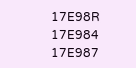17E98R 17E984 17E987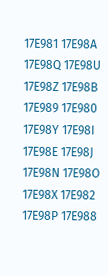17E981 17E98A 17E98Q 17E98U 17E98Z 17E98B
17E989 17E980 17E98Y 17E98I 17E98E 17E98J
17E98N 17E98O 17E98X 17E982 17E98P 17E988